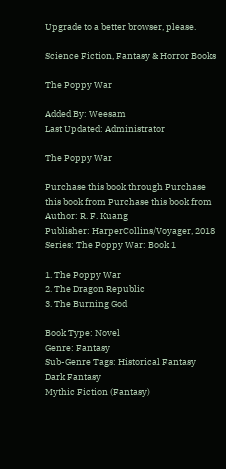Upgrade to a better browser, please.

Science Fiction, Fantasy & Horror Books

The Poppy War

Added By: Weesam
Last Updated: Administrator

The Poppy War

Purchase this book through Purchase this book from Purchase this book from
Author: R. F. Kuang
Publisher: HarperCollins/Voyager, 2018
Series: The Poppy War: Book 1

1. The Poppy War
2. The Dragon Republic
3. The Burning God

Book Type: Novel
Genre: Fantasy
Sub-Genre Tags: Historical Fantasy
Dark Fantasy
Mythic Fiction (Fantasy)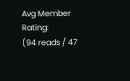Avg Member Rating:
(94 reads / 47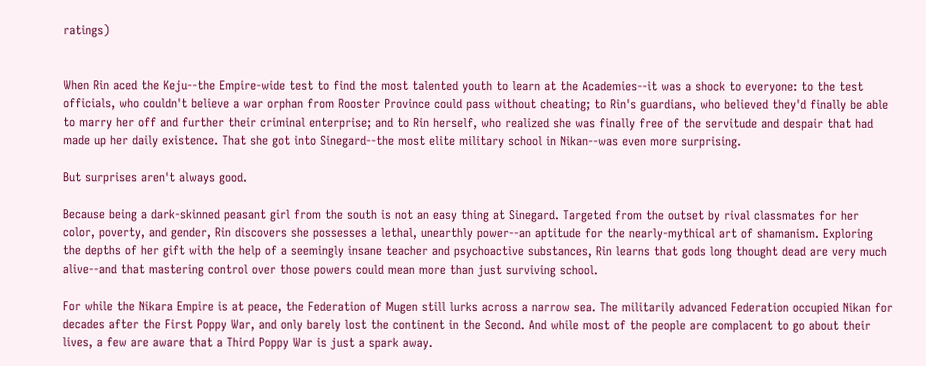ratings)


When Rin aced the Keju--the Empire-wide test to find the most talented youth to learn at the Academies--it was a shock to everyone: to the test officials, who couldn't believe a war orphan from Rooster Province could pass without cheating; to Rin's guardians, who believed they'd finally be able to marry her off and further their criminal enterprise; and to Rin herself, who realized she was finally free of the servitude and despair that had made up her daily existence. That she got into Sinegard--the most elite military school in Nikan--was even more surprising.

But surprises aren't always good.

Because being a dark-skinned peasant girl from the south is not an easy thing at Sinegard. Targeted from the outset by rival classmates for her color, poverty, and gender, Rin discovers she possesses a lethal, unearthly power--an aptitude for the nearly-mythical art of shamanism. Exploring the depths of her gift with the help of a seemingly insane teacher and psychoactive substances, Rin learns that gods long thought dead are very much alive--and that mastering control over those powers could mean more than just surviving school.

For while the Nikara Empire is at peace, the Federation of Mugen still lurks across a narrow sea. The militarily advanced Federation occupied Nikan for decades after the First Poppy War, and only barely lost the continent in the Second. And while most of the people are complacent to go about their lives, a few are aware that a Third Poppy War is just a spark away.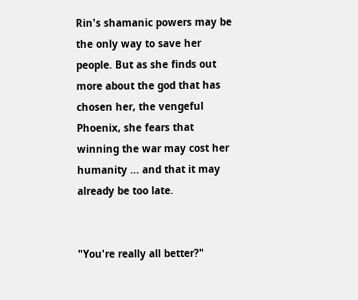Rin's shamanic powers may be the only way to save her people. But as she finds out more about the god that has chosen her, the vengeful Phoenix, she fears that winning the war may cost her humanity ... and that it may already be too late.


"You're really all better?"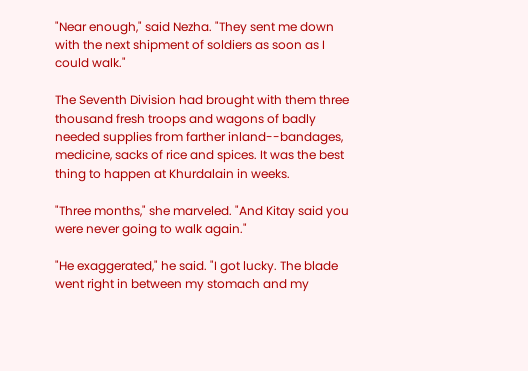"Near enough," said Nezha. "They sent me down with the next shipment of soldiers as soon as I could walk."

The Seventh Division had brought with them three thousand fresh troops and wagons of badly needed supplies from farther inland--bandages, medicine, sacks of rice and spices. It was the best thing to happen at Khurdalain in weeks.

"Three months," she marveled. "And Kitay said you were never going to walk again."

"He exaggerated," he said. "I got lucky. The blade went right in between my stomach and my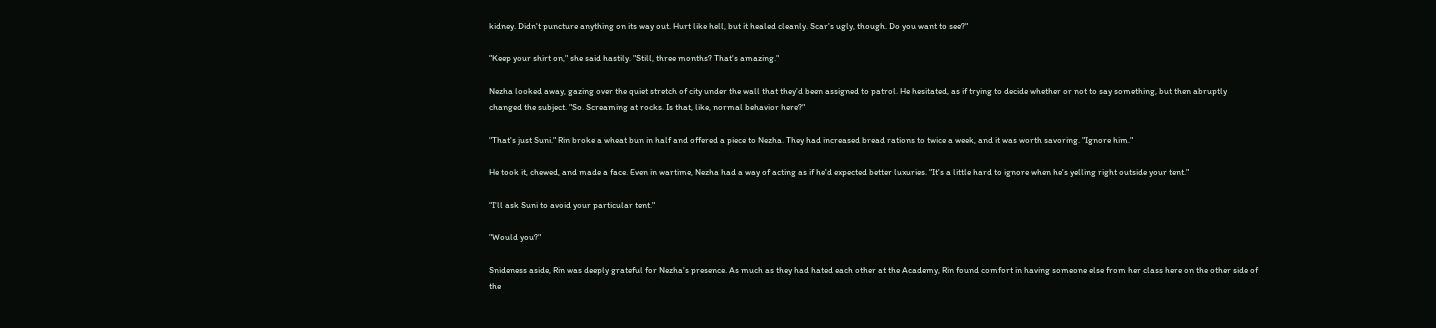kidney. Didn't puncture anything on its way out. Hurt like hell, but it healed cleanly. Scar's ugly, though. Do you want to see?"

"Keep your shirt on," she said hastily. "Still, three months? That's amazing."

Nezha looked away, gazing over the quiet stretch of city under the wall that they'd been assigned to patrol. He hesitated, as if trying to decide whether or not to say something, but then abruptly changed the subject. "So. Screaming at rocks. Is that, like, normal behavior here?"

"That's just Suni." Rin broke a wheat bun in half and offered a piece to Nezha. They had increased bread rations to twice a week, and it was worth savoring. "Ignore him."

He took it, chewed, and made a face. Even in wartime, Nezha had a way of acting as if he'd expected better luxuries. "It's a little hard to ignore when he's yelling right outside your tent."

"I'll ask Suni to avoid your particular tent."

"Would you?"

Snideness aside, Rin was deeply grateful for Nezha's presence. As much as they had hated each other at the Academy, Rin found comfort in having someone else from her class here on the other side of the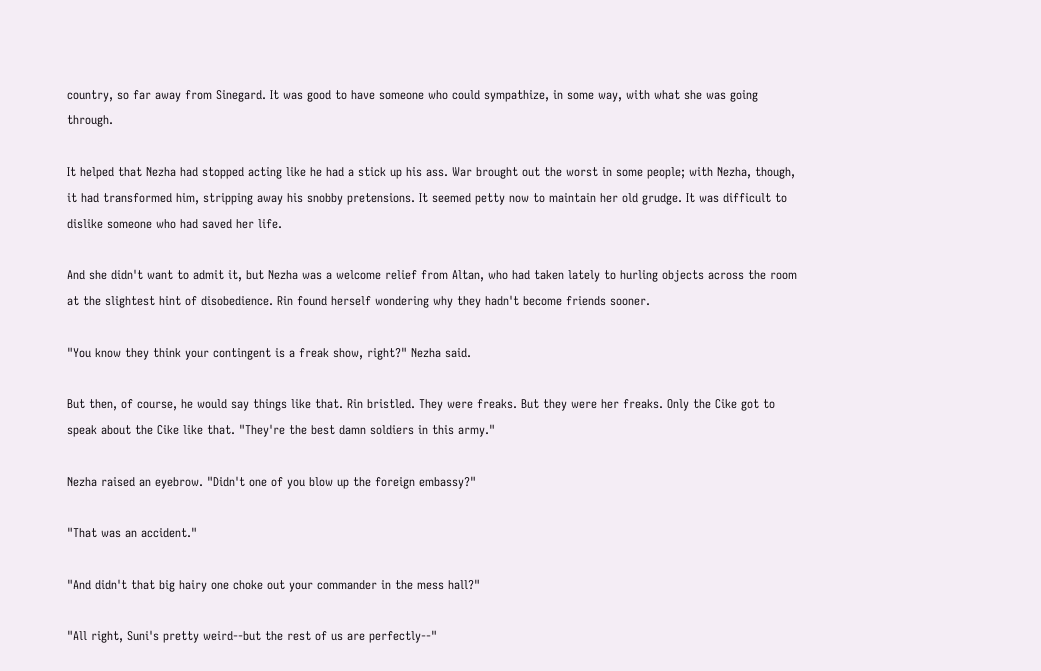country, so far away from Sinegard. It was good to have someone who could sympathize, in some way, with what she was going through.

It helped that Nezha had stopped acting like he had a stick up his ass. War brought out the worst in some people; with Nezha, though, it had transformed him, stripping away his snobby pretensions. It seemed petty now to maintain her old grudge. It was difficult to dislike someone who had saved her life.

And she didn't want to admit it, but Nezha was a welcome relief from Altan, who had taken lately to hurling objects across the room at the slightest hint of disobedience. Rin found herself wondering why they hadn't become friends sooner.

"You know they think your contingent is a freak show, right?" Nezha said.

But then, of course, he would say things like that. Rin bristled. They were freaks. But they were her freaks. Only the Cike got to speak about the Cike like that. "They're the best damn soldiers in this army."

Nezha raised an eyebrow. "Didn't one of you blow up the foreign embassy?"

"That was an accident."

"And didn't that big hairy one choke out your commander in the mess hall?"

"All right, Suni's pretty weird--but the rest of us are perfectly--"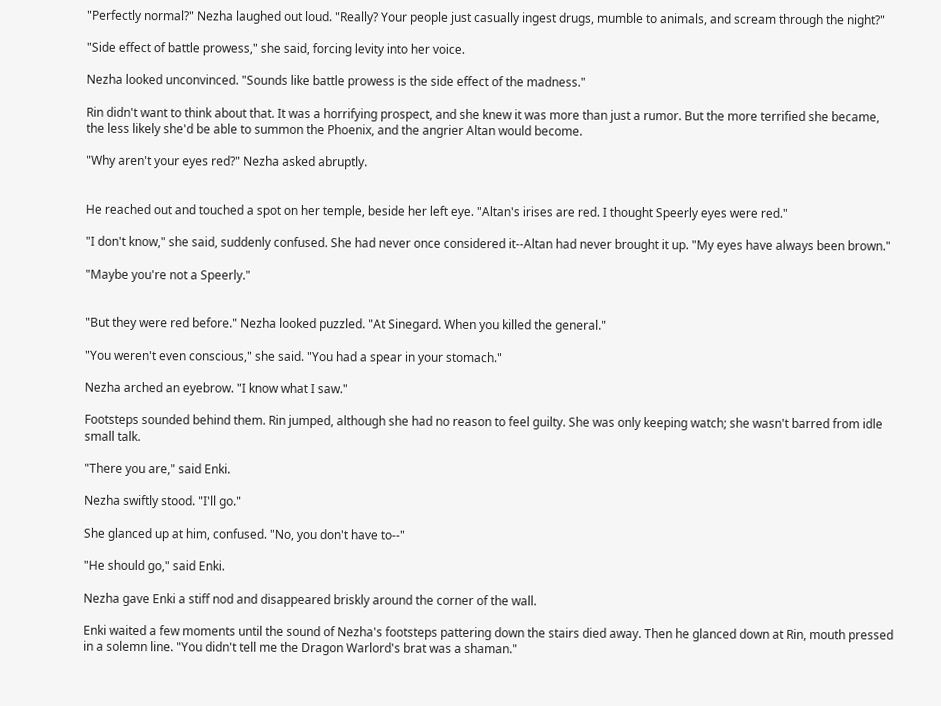"Perfectly normal?" Nezha laughed out loud. "Really? Your people just casually ingest drugs, mumble to animals, and scream through the night?"

"Side effect of battle prowess," she said, forcing levity into her voice.

Nezha looked unconvinced. "Sounds like battle prowess is the side effect of the madness."

Rin didn't want to think about that. It was a horrifying prospect, and she knew it was more than just a rumor. But the more terrified she became, the less likely she'd be able to summon the Phoenix, and the angrier Altan would become.

"Why aren't your eyes red?" Nezha asked abruptly.


He reached out and touched a spot on her temple, beside her left eye. "Altan's irises are red. I thought Speerly eyes were red."

"I don't know," she said, suddenly confused. She had never once considered it--Altan had never brought it up. "My eyes have always been brown."

"Maybe you're not a Speerly."


"But they were red before." Nezha looked puzzled. "At Sinegard. When you killed the general."

"You weren't even conscious," she said. "You had a spear in your stomach."

Nezha arched an eyebrow. "I know what I saw."

Footsteps sounded behind them. Rin jumped, although she had no reason to feel guilty. She was only keeping watch; she wasn't barred from idle small talk.

"There you are," said Enki.

Nezha swiftly stood. "I'll go."

She glanced up at him, confused. "No, you don't have to--"

"He should go," said Enki.

Nezha gave Enki a stiff nod and disappeared briskly around the corner of the wall.

Enki waited a few moments until the sound of Nezha's footsteps pattering down the stairs died away. Then he glanced down at Rin, mouth pressed in a solemn line. "You didn't tell me the Dragon Warlord's brat was a shaman."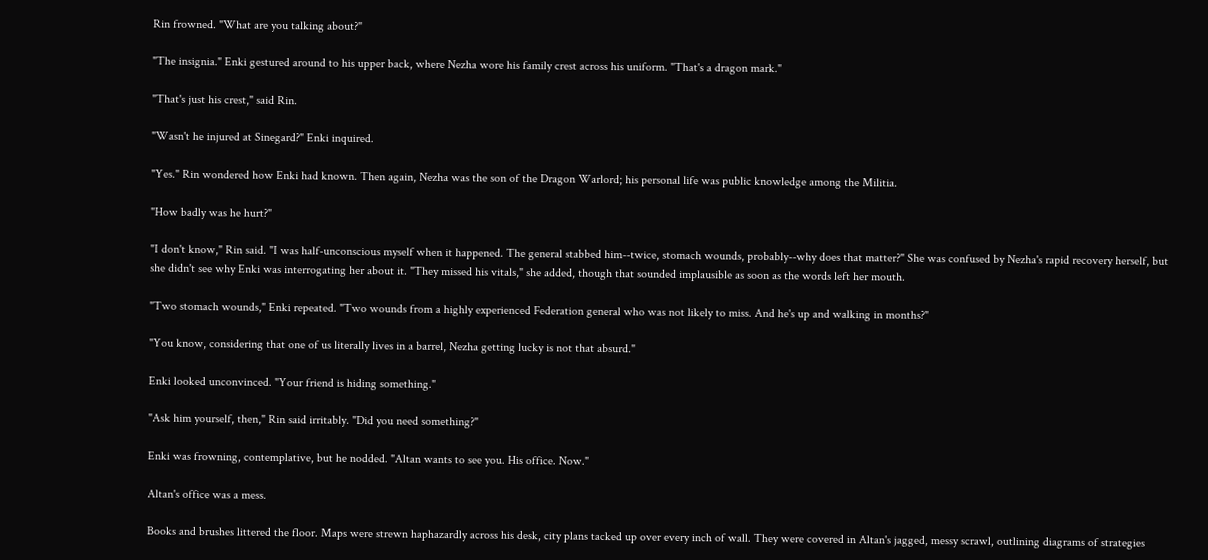Rin frowned. "What are you talking about?"

"The insignia." Enki gestured around to his upper back, where Nezha wore his family crest across his uniform. "That's a dragon mark."

"That's just his crest," said Rin.

"Wasn't he injured at Sinegard?" Enki inquired.

"Yes." Rin wondered how Enki had known. Then again, Nezha was the son of the Dragon Warlord; his personal life was public knowledge among the Militia.

"How badly was he hurt?"

"I don't know," Rin said. "I was half-unconscious myself when it happened. The general stabbed him--twice, stomach wounds, probably--why does that matter?" She was confused by Nezha's rapid recovery herself, but she didn't see why Enki was interrogating her about it. "They missed his vitals," she added, though that sounded implausible as soon as the words left her mouth.

"Two stomach wounds," Enki repeated. "Two wounds from a highly experienced Federation general who was not likely to miss. And he's up and walking in months?"

"You know, considering that one of us literally lives in a barrel, Nezha getting lucky is not that absurd."

Enki looked unconvinced. "Your friend is hiding something."

"Ask him yourself, then," Rin said irritably. "Did you need something?"

Enki was frowning, contemplative, but he nodded. "Altan wants to see you. His office. Now."

Altan's office was a mess.

Books and brushes littered the floor. Maps were strewn haphazardly across his desk, city plans tacked up over every inch of wall. They were covered in Altan's jagged, messy scrawl, outlining diagrams of strategies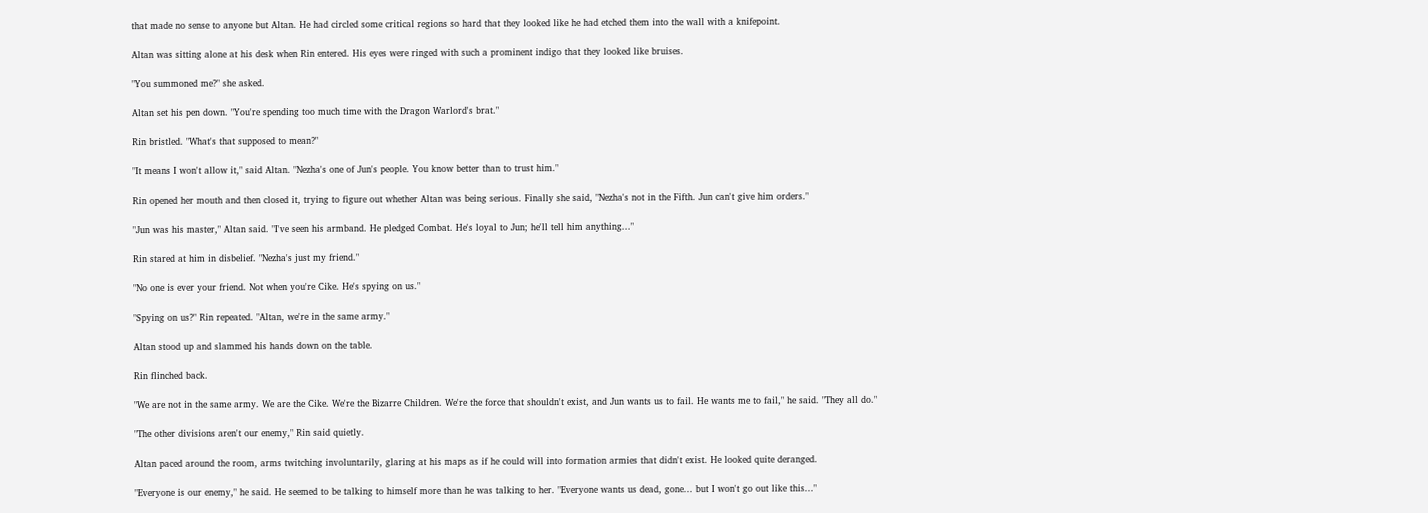that made no sense to anyone but Altan. He had circled some critical regions so hard that they looked like he had etched them into the wall with a knifepoint.

Altan was sitting alone at his desk when Rin entered. His eyes were ringed with such a prominent indigo that they looked like bruises.

"You summoned me?" she asked.

Altan set his pen down. "You're spending too much time with the Dragon Warlord's brat."

Rin bristled. "What's that supposed to mean?"

"It means I won't allow it," said Altan. "Nezha's one of Jun's people. You know better than to trust him."

Rin opened her mouth and then closed it, trying to figure out whether Altan was being serious. Finally she said, "Nezha's not in the Fifth. Jun can't give him orders."

"Jun was his master," Altan said. "I've seen his armband. He pledged Combat. He's loyal to Jun; he'll tell him anything..."

Rin stared at him in disbelief. "Nezha's just my friend."

"No one is ever your friend. Not when you're Cike. He's spying on us."

"Spying on us?" Rin repeated. "Altan, we're in the same army."

Altan stood up and slammed his hands down on the table.

Rin flinched back.

"We are not in the same army. We are the Cike. We're the Bizarre Children. We're the force that shouldn't exist, and Jun wants us to fail. He wants me to fail," he said. "They all do."

"The other divisions aren't our enemy," Rin said quietly.

Altan paced around the room, arms twitching involuntarily, glaring at his maps as if he could will into formation armies that didn't exist. He looked quite deranged.

"Everyone is our enemy," he said. He seemed to be talking to himself more than he was talking to her. "Everyone wants us dead, gone... but I won't go out like this..."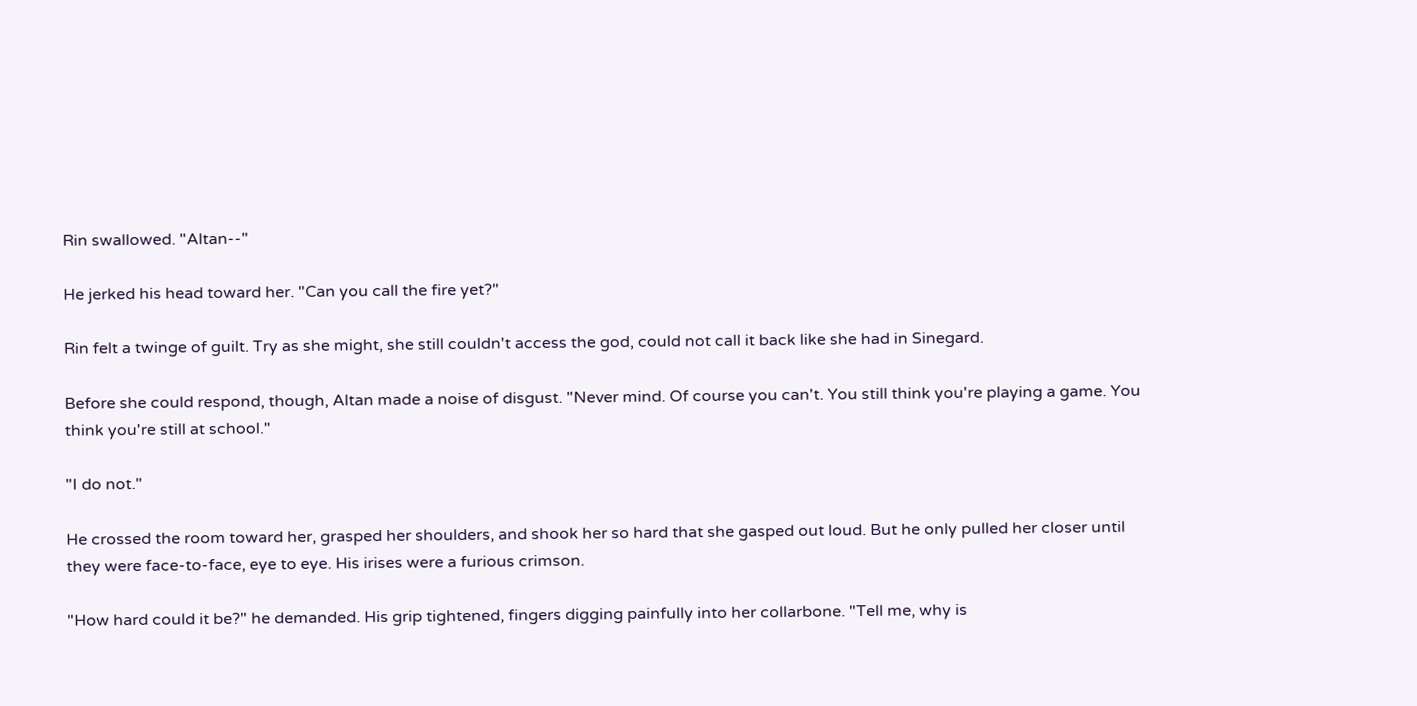Rin swallowed. "Altan--"

He jerked his head toward her. "Can you call the fire yet?"

Rin felt a twinge of guilt. Try as she might, she still couldn't access the god, could not call it back like she had in Sinegard.

Before she could respond, though, Altan made a noise of disgust. "Never mind. Of course you can't. You still think you're playing a game. You think you're still at school."

"I do not."

He crossed the room toward her, grasped her shoulders, and shook her so hard that she gasped out loud. But he only pulled her closer until they were face-to-face, eye to eye. His irises were a furious crimson.

"How hard could it be?" he demanded. His grip tightened, fingers digging painfully into her collarbone. "Tell me, why is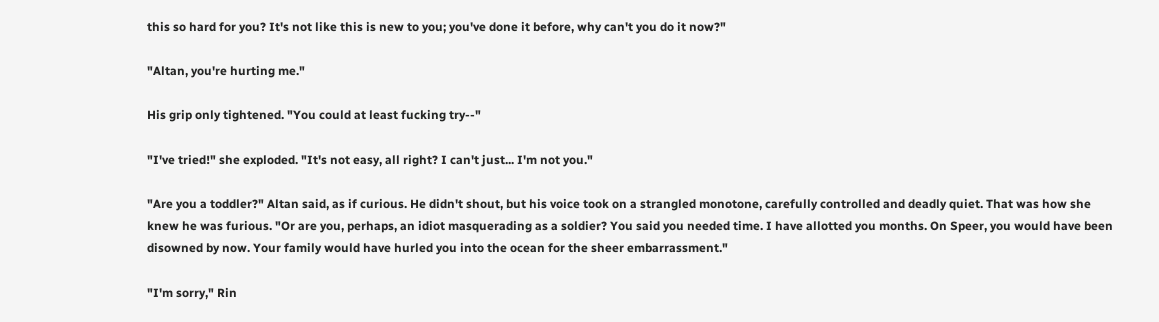this so hard for you? It's not like this is new to you; you've done it before, why can't you do it now?"

"Altan, you're hurting me."

His grip only tightened. "You could at least fucking try--"

"I've tried!" she exploded. "It's not easy, all right? I can't just... I'm not you."

"Are you a toddler?" Altan said, as if curious. He didn't shout, but his voice took on a strangled monotone, carefully controlled and deadly quiet. That was how she knew he was furious. "Or are you, perhaps, an idiot masquerading as a soldier? You said you needed time. I have allotted you months. On Speer, you would have been disowned by now. Your family would have hurled you into the ocean for the sheer embarrassment."

"I'm sorry," Rin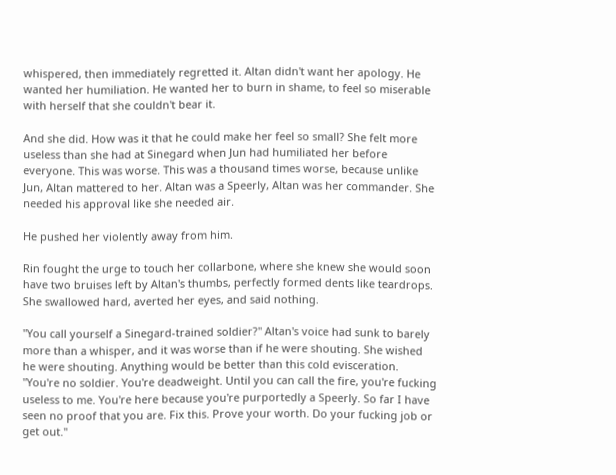whispered, then immediately regretted it. Altan didn't want her apology. He wanted her humiliation. He wanted her to burn in shame, to feel so miserable with herself that she couldn't bear it.

And she did. How was it that he could make her feel so small? She felt more useless than she had at Sinegard when Jun had humiliated her before everyone. This was worse. This was a thousand times worse, because unlike Jun, Altan mattered to her. Altan was a Speerly, Altan was her commander. She needed his approval like she needed air.

He pushed her violently away from him.

Rin fought the urge to touch her collarbone, where she knew she would soon have two bruises left by Altan's thumbs, perfectly formed dents like teardrops. She swallowed hard, averted her eyes, and said nothing.

"You call yourself a Sinegard-trained soldier?" Altan's voice had sunk to barely more than a whisper, and it was worse than if he were shouting. She wished he were shouting. Anything would be better than this cold evisceration. "You're no soldier. You're deadweight. Until you can call the fire, you're fucking useless to me. You're here because you're purportedly a Speerly. So far I have seen no proof that you are. Fix this. Prove your worth. Do your fucking job or get out."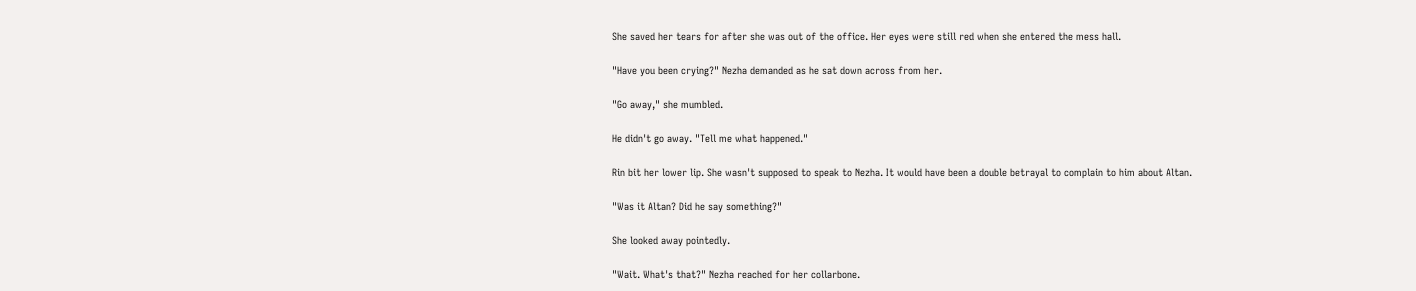She saved her tears for after she was out of the office. Her eyes were still red when she entered the mess hall.

"Have you been crying?" Nezha demanded as he sat down across from her.

"Go away," she mumbled.

He didn't go away. "Tell me what happened."

Rin bit her lower lip. She wasn't supposed to speak to Nezha. It would have been a double betrayal to complain to him about Altan.

"Was it Altan? Did he say something?"

She looked away pointedly.

"Wait. What's that?" Nezha reached for her collarbone.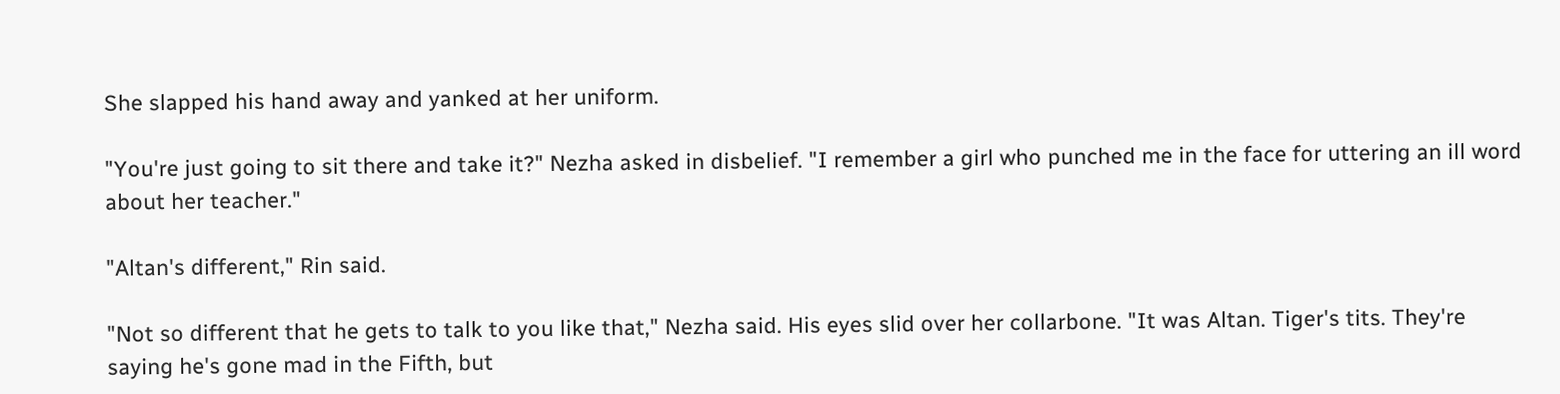She slapped his hand away and yanked at her uniform.

"You're just going to sit there and take it?" Nezha asked in disbelief. "I remember a girl who punched me in the face for uttering an ill word about her teacher."

"Altan's different," Rin said.

"Not so different that he gets to talk to you like that," Nezha said. His eyes slid over her collarbone. "It was Altan. Tiger's tits. They're saying he's gone mad in the Fifth, but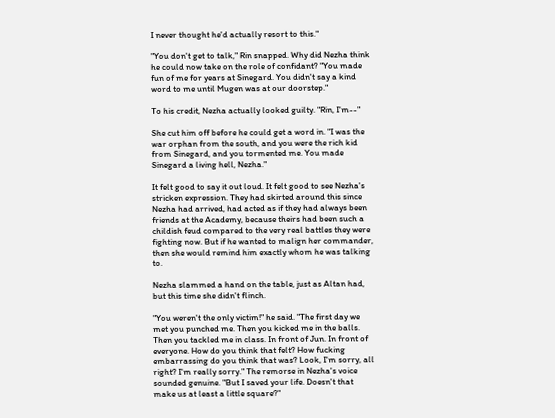I never thought he'd actually resort to this."

"You don't get to talk," Rin snapped. Why did Nezha think he could now take on the role of confidant? "You made fun of me for years at Sinegard. You didn't say a kind word to me until Mugen was at our doorstep."

To his credit, Nezha actually looked guilty. "Rin, I'm--"

She cut him off before he could get a word in. "I was the war orphan from the south, and you were the rich kid from Sinegard, and you tormented me. You made Sinegard a living hell, Nezha."

It felt good to say it out loud. It felt good to see Nezha's stricken expression. They had skirted around this since Nezha had arrived, had acted as if they had always been friends at the Academy, because theirs had been such a childish feud compared to the very real battles they were fighting now. But if he wanted to malign her commander, then she would remind him exactly whom he was talking to.

Nezha slammed a hand on the table, just as Altan had, but this time she didn't flinch.

"You weren't the only victim!" he said. "The first day we met you punched me. Then you kicked me in the balls. Then you tackled me in class. In front of Jun. In front of everyone. How do you think that felt? How fucking embarrassing do you think that was? Look, I'm sorry, all right? I'm really sorry." The remorse in Nezha's voice sounded genuine. "But I saved your life. Doesn't that make us at least a little square?"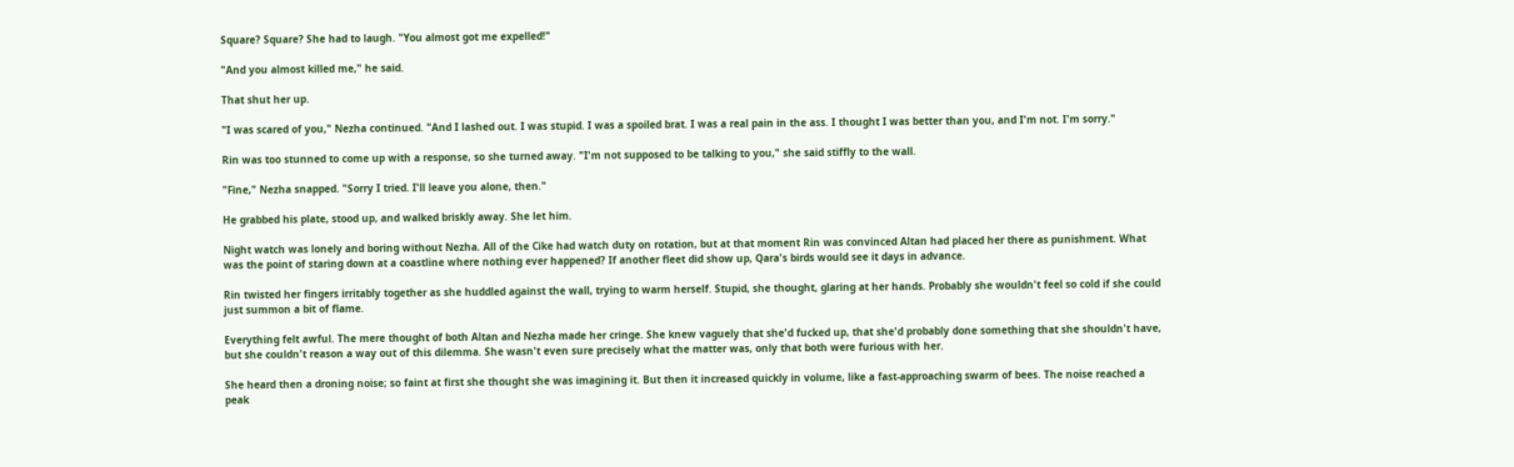Square? Square? She had to laugh. "You almost got me expelled!"

"And you almost killed me," he said.

That shut her up.

"I was scared of you," Nezha continued. "And I lashed out. I was stupid. I was a spoiled brat. I was a real pain in the ass. I thought I was better than you, and I'm not. I'm sorry."

Rin was too stunned to come up with a response, so she turned away. "I'm not supposed to be talking to you," she said stiffly to the wall.

"Fine," Nezha snapped. "Sorry I tried. I'll leave you alone, then."

He grabbed his plate, stood up, and walked briskly away. She let him.

Night watch was lonely and boring without Nezha. All of the Cike had watch duty on rotation, but at that moment Rin was convinced Altan had placed her there as punishment. What was the point of staring down at a coastline where nothing ever happened? If another fleet did show up, Qara's birds would see it days in advance.

Rin twisted her fingers irritably together as she huddled against the wall, trying to warm herself. Stupid, she thought, glaring at her hands. Probably she wouldn't feel so cold if she could just summon a bit of flame.

Everything felt awful. The mere thought of both Altan and Nezha made her cringe. She knew vaguely that she'd fucked up, that she'd probably done something that she shouldn't have, but she couldn't reason a way out of this dilemma. She wasn't even sure precisely what the matter was, only that both were furious with her.

She heard then a droning noise; so faint at first she thought she was imagining it. But then it increased quickly in volume, like a fast-approaching swarm of bees. The noise reached a peak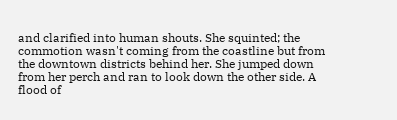and clarified into human shouts. She squinted; the commotion wasn't coming from the coastline but from the downtown districts behind her. She jumped down from her perch and ran to look down the other side. A flood of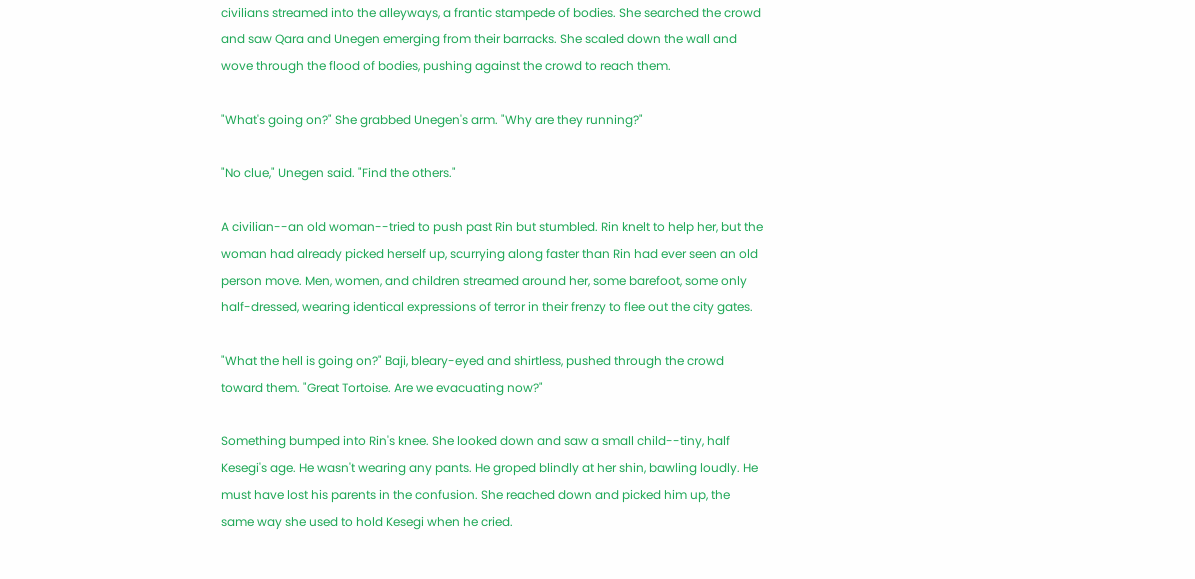civilians streamed into the alleyways, a frantic stampede of bodies. She searched the crowd and saw Qara and Unegen emerging from their barracks. She scaled down the wall and wove through the flood of bodies, pushing against the crowd to reach them.

"What's going on?" She grabbed Unegen's arm. "Why are they running?"

"No clue," Unegen said. "Find the others."

A civilian--an old woman--tried to push past Rin but stumbled. Rin knelt to help her, but the woman had already picked herself up, scurrying along faster than Rin had ever seen an old person move. Men, women, and children streamed around her, some barefoot, some only half-dressed, wearing identical expressions of terror in their frenzy to flee out the city gates.

"What the hell is going on?" Baji, bleary-eyed and shirtless, pushed through the crowd toward them. "Great Tortoise. Are we evacuating now?"

Something bumped into Rin's knee. She looked down and saw a small child--tiny, half Kesegi's age. He wasn't wearing any pants. He groped blindly at her shin, bawling loudly. He must have lost his parents in the confusion. She reached down and picked him up, the same way she used to hold Kesegi when he cried.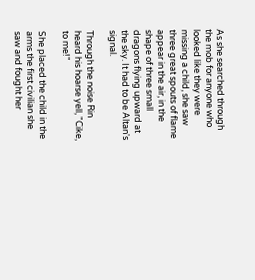As she searched through the mob for anyone who looked like they were missing a child, she saw three great spouts of flame appear in the air, in the shape of three small dragons flying upward at the sky. It had to be Altan's signal.

Through the noise Rin heard his hoarse yell, "Cike, to me!"

She placed the child in the arms the first civilian she saw and fought her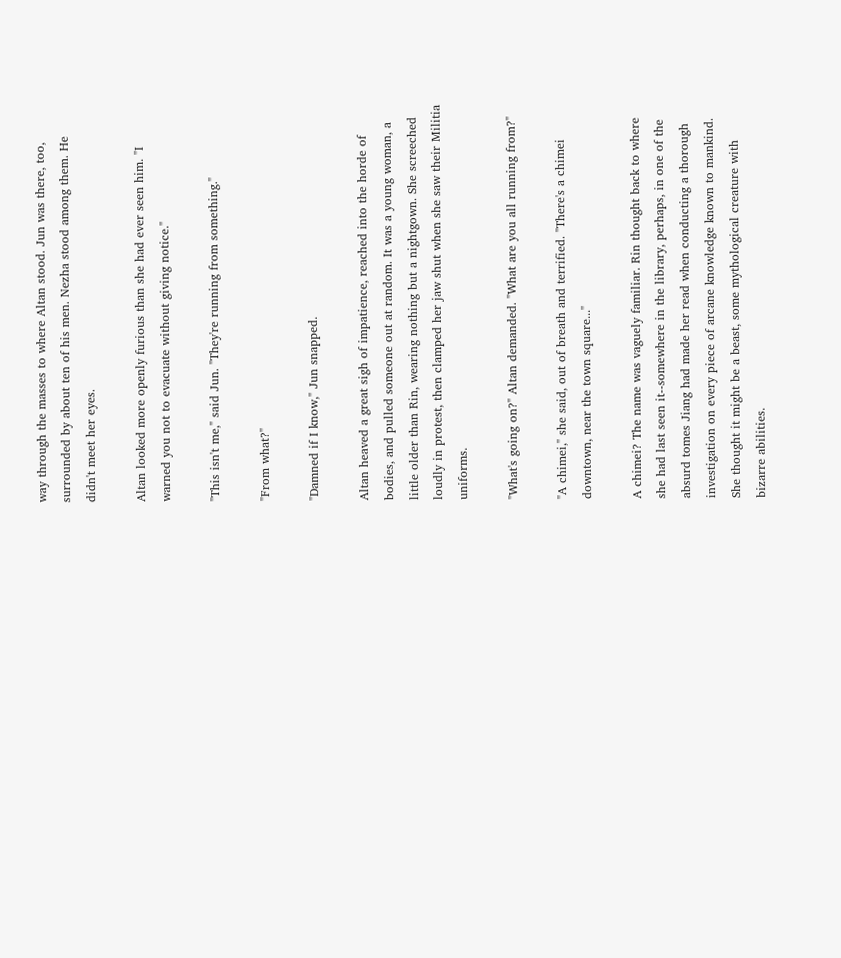way through the masses to where Altan stood. Jun was there, too, surrounded by about ten of his men. Nezha stood among them. He didn't meet her eyes.

Altan looked more openly furious than she had ever seen him. "I warned you not to evacuate without giving notice."

"This isn't me," said Jun. "They're running from something."

"From what?"

"Damned if I know," Jun snapped.

Altan heaved a great sigh of impatience, reached into the horde of bodies, and pulled someone out at random. It was a young woman, a little older than Rin, wearing nothing but a nightgown. She screeched loudly in protest, then clamped her jaw shut when she saw their Militia uniforms.

"What's going on?" Altan demanded. "What are you all running from?"

"A chimei," she said, out of breath and terrified. "There's a chimei downtown, near the town square..."

A chimei? The name was vaguely familiar. Rin thought back to where she had last seen it--somewhere in the library, perhaps, in one of the absurd tomes Jiang had made her read when conducting a thorough investigation on every piece of arcane knowledge known to mankind. She thought it might be a beast, some mythological creature with bizarre abilities.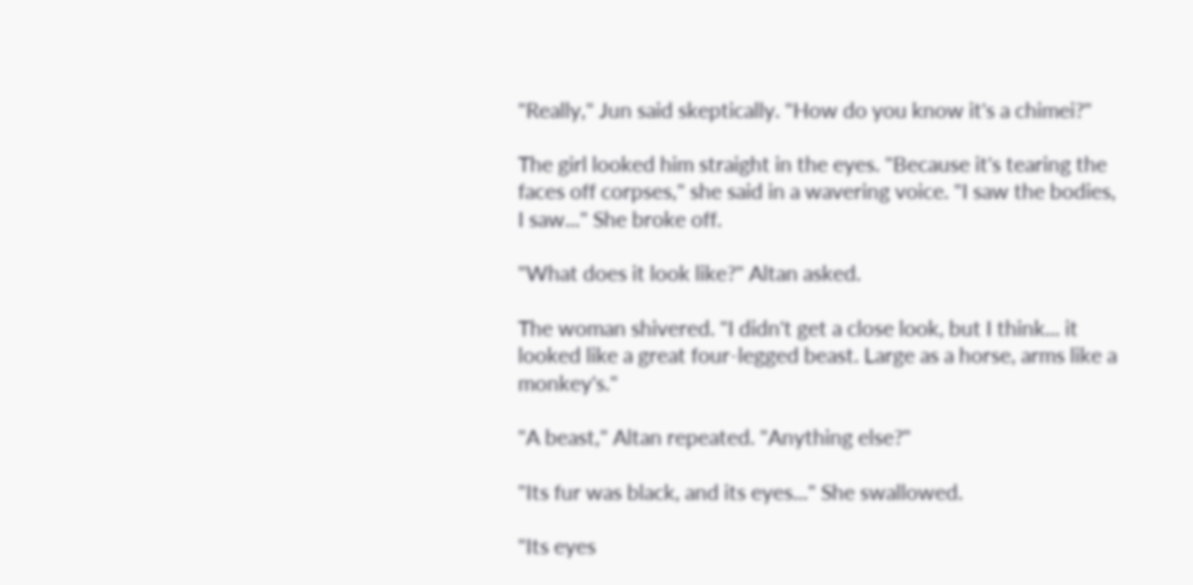"Really," Jun said skeptically. "How do you know it's a chimei?"

The girl looked him straight in the eyes. "Because it's tearing the faces off corpses," she said in a wavering voice. "I saw the bodies, I saw..." She broke off.

"What does it look like?" Altan asked.

The woman shivered. "I didn't get a close look, but I think... it looked like a great four-legged beast. Large as a horse, arms like a monkey's."

"A beast," Altan repeated. "Anything else?"

"Its fur was black, and its eyes..." She swallowed.

"Its eyes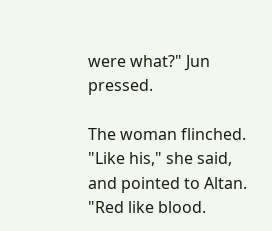were what?" Jun pressed.

The woman flinched. "Like his," she said, and pointed to Altan. "Red like blood.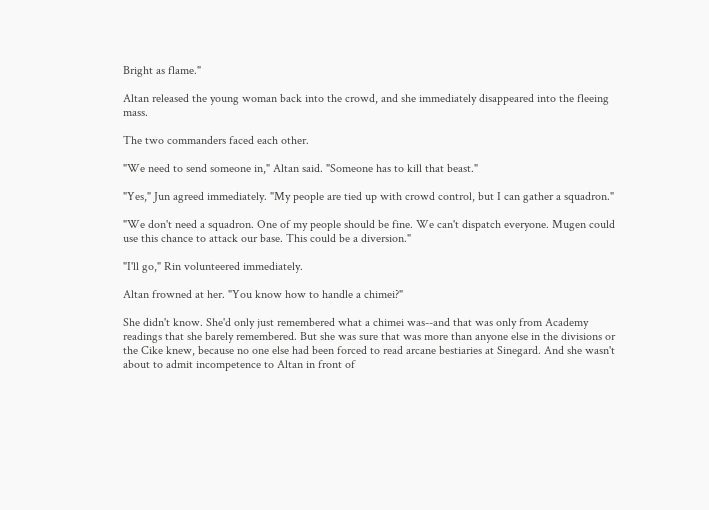Bright as flame."

Altan released the young woman back into the crowd, and she immediately disappeared into the fleeing mass.

The two commanders faced each other.

"We need to send someone in," Altan said. "Someone has to kill that beast."

"Yes," Jun agreed immediately. "My people are tied up with crowd control, but I can gather a squadron."

"We don't need a squadron. One of my people should be fine. We can't dispatch everyone. Mugen could use this chance to attack our base. This could be a diversion."

"I'll go," Rin volunteered immediately.

Altan frowned at her. "You know how to handle a chimei?"

She didn't know. She'd only just remembered what a chimei was--and that was only from Academy readings that she barely remembered. But she was sure that was more than anyone else in the divisions or the Cike knew, because no one else had been forced to read arcane bestiaries at Sinegard. And she wasn't about to admit incompetence to Altan in front of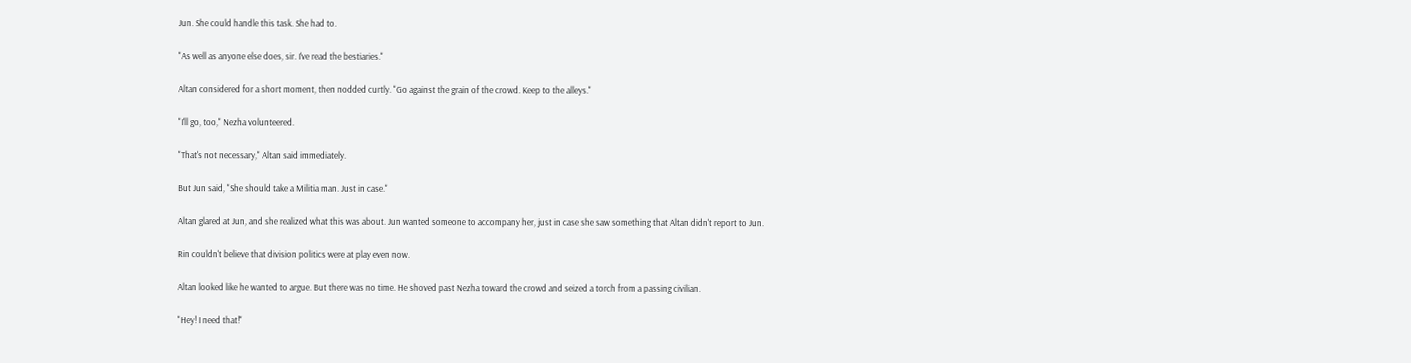Jun. She could handle this task. She had to.

"As well as anyone else does, sir. I've read the bestiaries."

Altan considered for a short moment, then nodded curtly. "Go against the grain of the crowd. Keep to the alleys."

"I'll go, too," Nezha volunteered.

"That's not necessary," Altan said immediately.

But Jun said, "She should take a Militia man. Just in case."

Altan glared at Jun, and she realized what this was about. Jun wanted someone to accompany her, just in case she saw something that Altan didn't report to Jun.

Rin couldn't believe that division politics were at play even now.

Altan looked like he wanted to argue. But there was no time. He shoved past Nezha toward the crowd and seized a torch from a passing civilian.

"Hey! I need that!"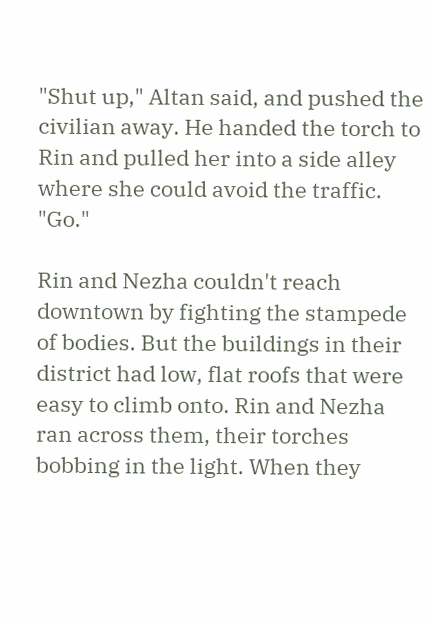"Shut up," Altan said, and pushed the civilian away. He handed the torch to Rin and pulled her into a side alley where she could avoid the traffic. "Go."

Rin and Nezha couldn't reach downtown by fighting the stampede of bodies. But the buildings in their district had low, flat roofs that were easy to climb onto. Rin and Nezha ran across them, their torches bobbing in the light. When they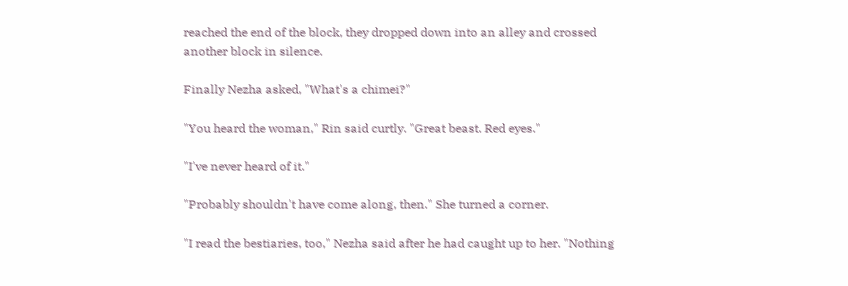reached the end of the block, they dropped down into an alley and crossed another block in silence.

Finally Nezha asked, "What's a chimei?"

"You heard the woman," Rin said curtly. "Great beast. Red eyes."

"I've never heard of it."

"Probably shouldn't have come along, then." She turned a corner.

"I read the bestiaries, too," Nezha said after he had caught up to her. "Nothing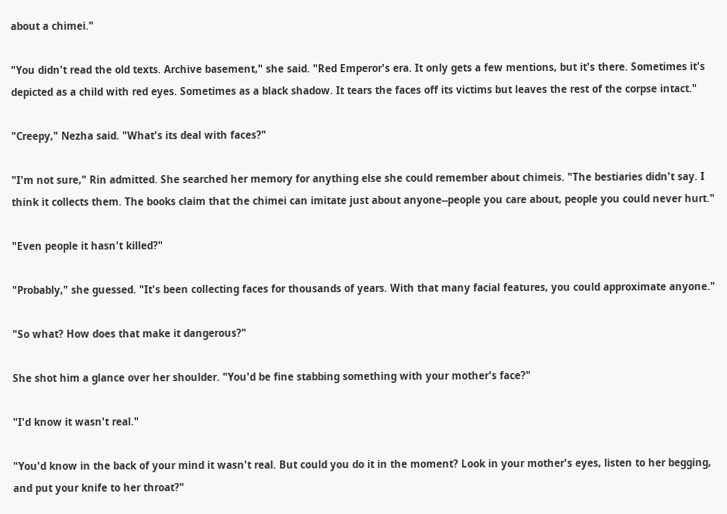about a chimei."

"You didn't read the old texts. Archive basement," she said. "Red Emperor's era. It only gets a few mentions, but it's there. Sometimes it's depicted as a child with red eyes. Sometimes as a black shadow. It tears the faces off its victims but leaves the rest of the corpse intact."

"Creepy," Nezha said. "What's its deal with faces?"

"I'm not sure," Rin admitted. She searched her memory for anything else she could remember about chimeis. "The bestiaries didn't say. I think it collects them. The books claim that the chimei can imitate just about anyone--people you care about, people you could never hurt."

"Even people it hasn't killed?"

"Probably," she guessed. "It's been collecting faces for thousands of years. With that many facial features, you could approximate anyone."

"So what? How does that make it dangerous?"

She shot him a glance over her shoulder. "You'd be fine stabbing something with your mother's face?"

"I'd know it wasn't real."

"You'd know in the back of your mind it wasn't real. But could you do it in the moment? Look in your mother's eyes, listen to her begging, and put your knife to her throat?"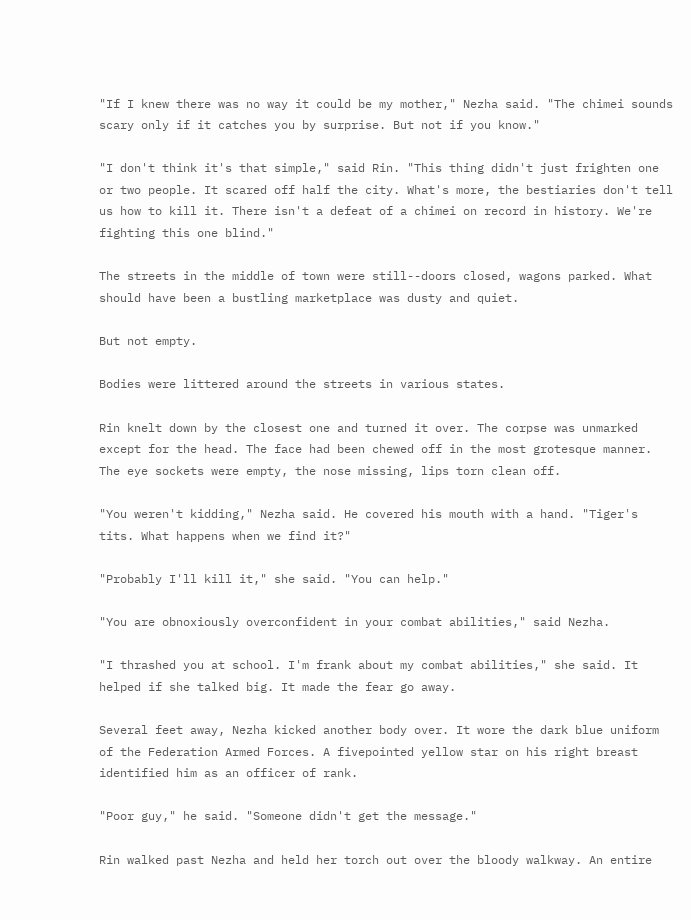"If I knew there was no way it could be my mother," Nezha said. "The chimei sounds scary only if it catches you by surprise. But not if you know."

"I don't think it's that simple," said Rin. "This thing didn't just frighten one or two people. It scared off half the city. What's more, the bestiaries don't tell us how to kill it. There isn't a defeat of a chimei on record in history. We're fighting this one blind."

The streets in the middle of town were still--doors closed, wagons parked. What should have been a bustling marketplace was dusty and quiet.

But not empty.

Bodies were littered around the streets in various states.

Rin knelt down by the closest one and turned it over. The corpse was unmarked except for the head. The face had been chewed off in the most grotesque manner. The eye sockets were empty, the nose missing, lips torn clean off.

"You weren't kidding," Nezha said. He covered his mouth with a hand. "Tiger's tits. What happens when we find it?"

"Probably I'll kill it," she said. "You can help."

"You are obnoxiously overconfident in your combat abilities," said Nezha.

"I thrashed you at school. I'm frank about my combat abilities," she said. It helped if she talked big. It made the fear go away.

Several feet away, Nezha kicked another body over. It wore the dark blue uniform of the Federation Armed Forces. A fivepointed yellow star on his right breast identified him as an officer of rank.

"Poor guy," he said. "Someone didn't get the message."

Rin walked past Nezha and held her torch out over the bloody walkway. An entire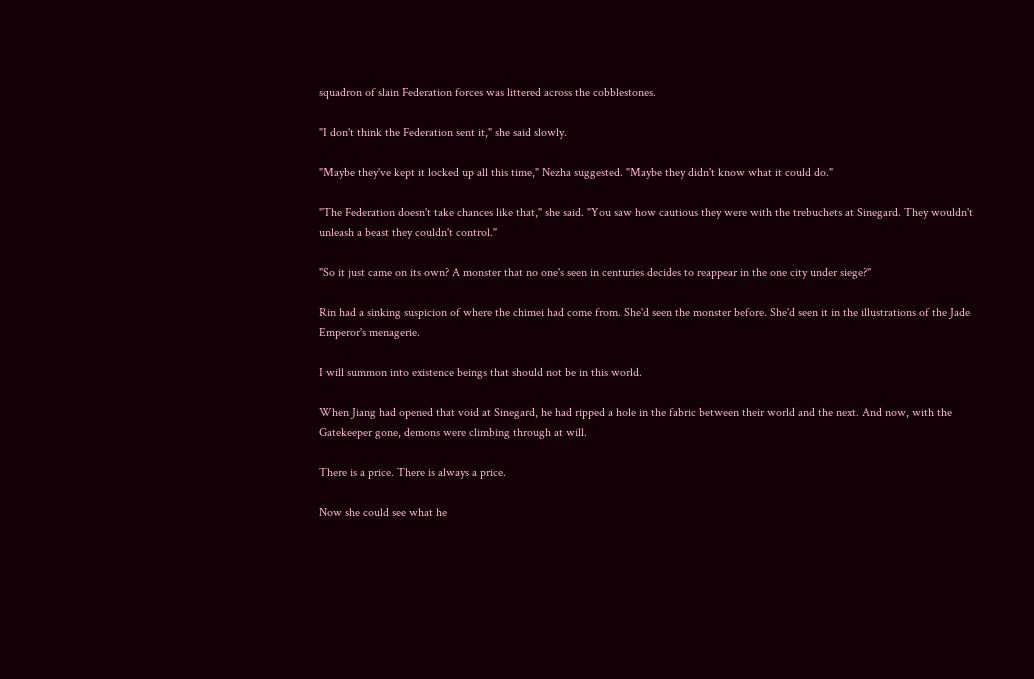squadron of slain Federation forces was littered across the cobblestones.

"I don't think the Federation sent it," she said slowly.

"Maybe they've kept it locked up all this time," Nezha suggested. "Maybe they didn't know what it could do."

"The Federation doesn't take chances like that," she said. "You saw how cautious they were with the trebuchets at Sinegard. They wouldn't unleash a beast they couldn't control."

"So it just came on its own? A monster that no one's seen in centuries decides to reappear in the one city under siege?"

Rin had a sinking suspicion of where the chimei had come from. She'd seen the monster before. She'd seen it in the illustrations of the Jade Emperor's menagerie.

I will summon into existence beings that should not be in this world.

When Jiang had opened that void at Sinegard, he had ripped a hole in the fabric between their world and the next. And now, with the Gatekeeper gone, demons were climbing through at will.

There is a price. There is always a price.

Now she could see what he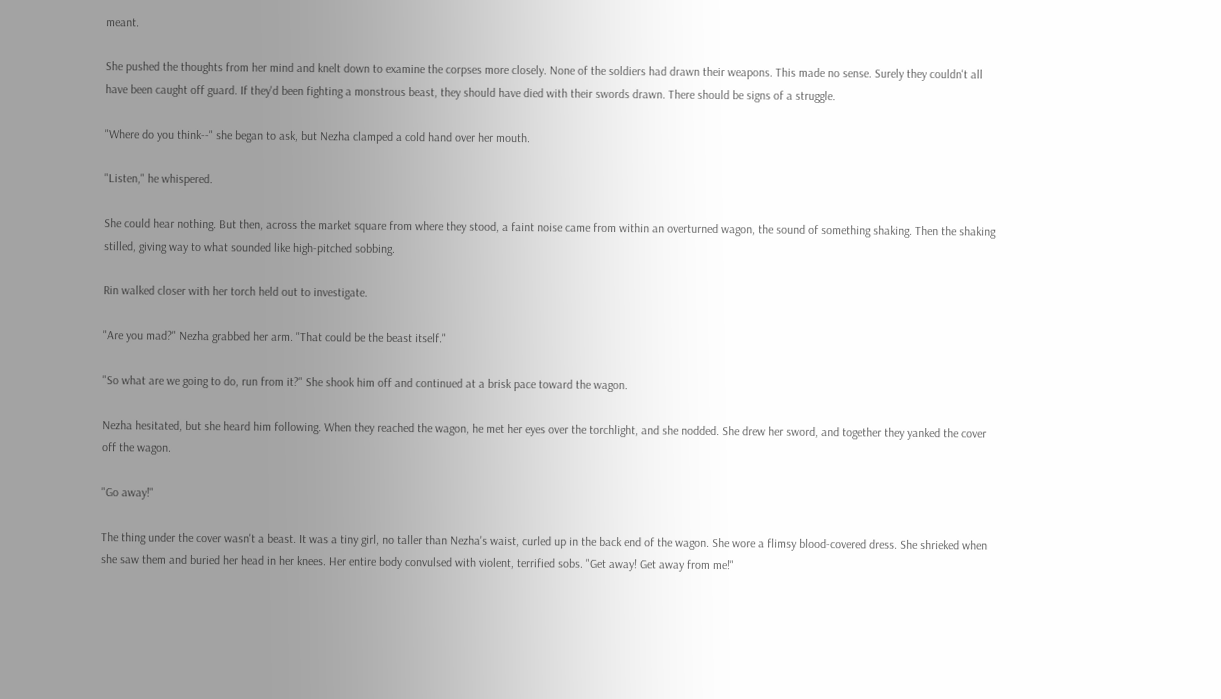meant.

She pushed the thoughts from her mind and knelt down to examine the corpses more closely. None of the soldiers had drawn their weapons. This made no sense. Surely they couldn't all have been caught off guard. If they'd been fighting a monstrous beast, they should have died with their swords drawn. There should be signs of a struggle.

"Where do you think--" she began to ask, but Nezha clamped a cold hand over her mouth.

"Listen," he whispered.

She could hear nothing. But then, across the market square from where they stood, a faint noise came from within an overturned wagon, the sound of something shaking. Then the shaking stilled, giving way to what sounded like high-pitched sobbing.

Rin walked closer with her torch held out to investigate.

"Are you mad?" Nezha grabbed her arm. "That could be the beast itself."

"So what are we going to do, run from it?" She shook him off and continued at a brisk pace toward the wagon.

Nezha hesitated, but she heard him following. When they reached the wagon, he met her eyes over the torchlight, and she nodded. She drew her sword, and together they yanked the cover off the wagon.

"Go away!"

The thing under the cover wasn't a beast. It was a tiny girl, no taller than Nezha's waist, curled up in the back end of the wagon. She wore a flimsy blood-covered dress. She shrieked when she saw them and buried her head in her knees. Her entire body convulsed with violent, terrified sobs. "Get away! Get away from me!"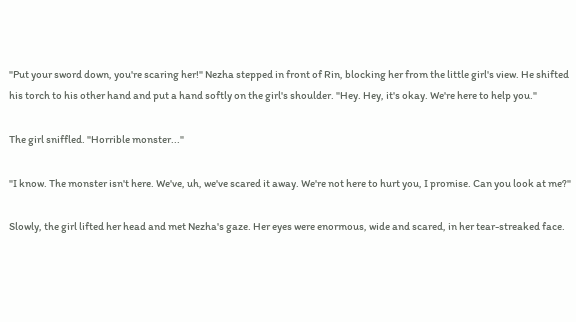"Put your sword down, you're scaring her!" Nezha stepped in front of Rin, blocking her from the little girl's view. He shifted his torch to his other hand and put a hand softly on the girl's shoulder. "Hey. Hey, it's okay. We're here to help you."

The girl sniffled. "Horrible monster..."

"I know. The monster isn't here. We've, uh, we've scared it away. We're not here to hurt you, I promise. Can you look at me?"

Slowly, the girl lifted her head and met Nezha's gaze. Her eyes were enormous, wide and scared, in her tear-streaked face.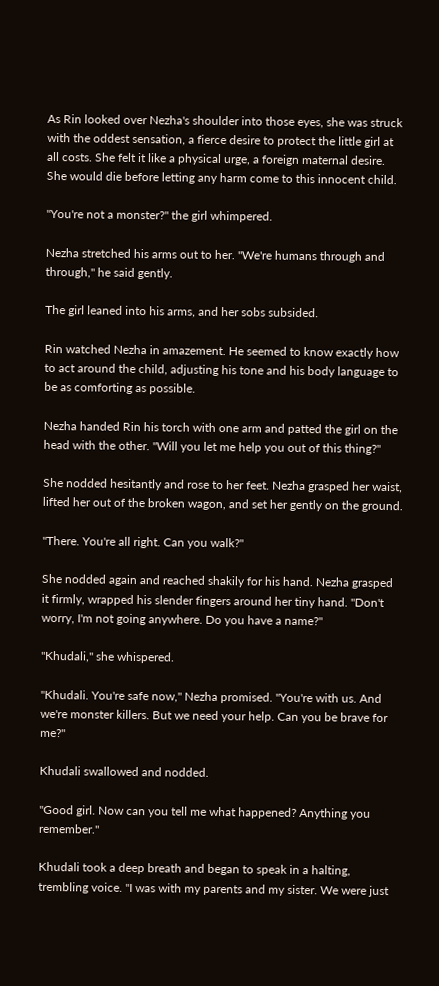As Rin looked over Nezha's shoulder into those eyes, she was struck with the oddest sensation, a fierce desire to protect the little girl at all costs. She felt it like a physical urge, a foreign maternal desire. She would die before letting any harm come to this innocent child.

"You're not a monster?" the girl whimpered.

Nezha stretched his arms out to her. "We're humans through and through," he said gently.

The girl leaned into his arms, and her sobs subsided.

Rin watched Nezha in amazement. He seemed to know exactly how to act around the child, adjusting his tone and his body language to be as comforting as possible.

Nezha handed Rin his torch with one arm and patted the girl on the head with the other. "Will you let me help you out of this thing?"

She nodded hesitantly and rose to her feet. Nezha grasped her waist, lifted her out of the broken wagon, and set her gently on the ground.

"There. You're all right. Can you walk?"

She nodded again and reached shakily for his hand. Nezha grasped it firmly, wrapped his slender fingers around her tiny hand. "Don't worry, I'm not going anywhere. Do you have a name?"

"Khudali," she whispered.

"Khudali. You're safe now," Nezha promised. "You're with us. And we're monster killers. But we need your help. Can you be brave for me?"

Khudali swallowed and nodded.

"Good girl. Now can you tell me what happened? Anything you remember."

Khudali took a deep breath and began to speak in a halting, trembling voice. "I was with my parents and my sister. We were just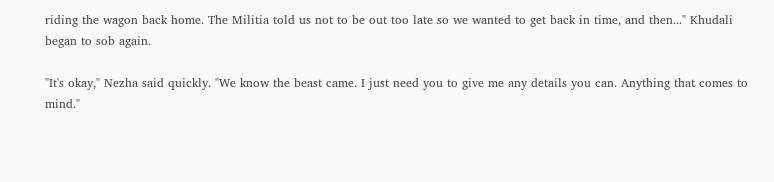riding the wagon back home. The Militia told us not to be out too late so we wanted to get back in time, and then..." Khudali began to sob again.

"It's okay," Nezha said quickly. "We know the beast came. I just need you to give me any details you can. Anything that comes to mind."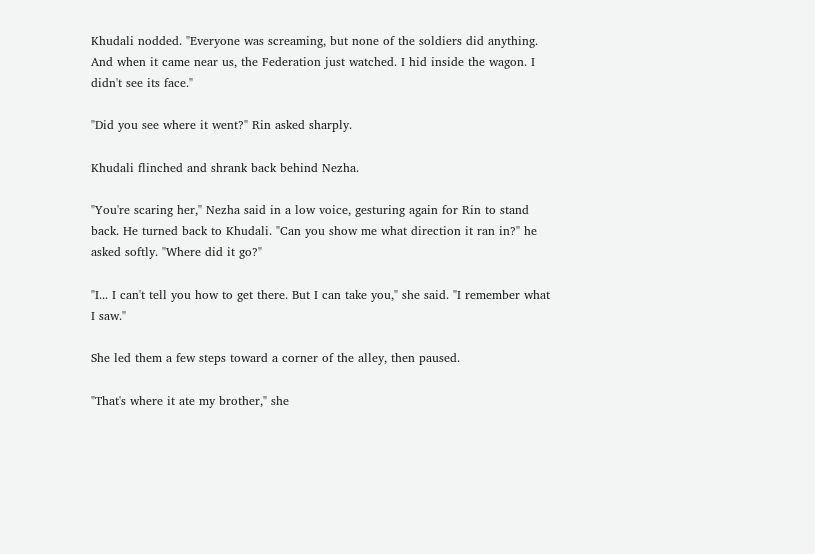Khudali nodded. "Everyone was screaming, but none of the soldiers did anything. And when it came near us, the Federation just watched. I hid inside the wagon. I didn't see its face."

"Did you see where it went?" Rin asked sharply.

Khudali flinched and shrank back behind Nezha.

"You're scaring her," Nezha said in a low voice, gesturing again for Rin to stand back. He turned back to Khudali. "Can you show me what direction it ran in?" he asked softly. "Where did it go?"

"I... I can't tell you how to get there. But I can take you," she said. "I remember what I saw."

She led them a few steps toward a corner of the alley, then paused.

"That's where it ate my brother," she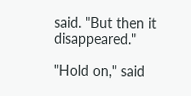said. "But then it disappeared."

"Hold on," said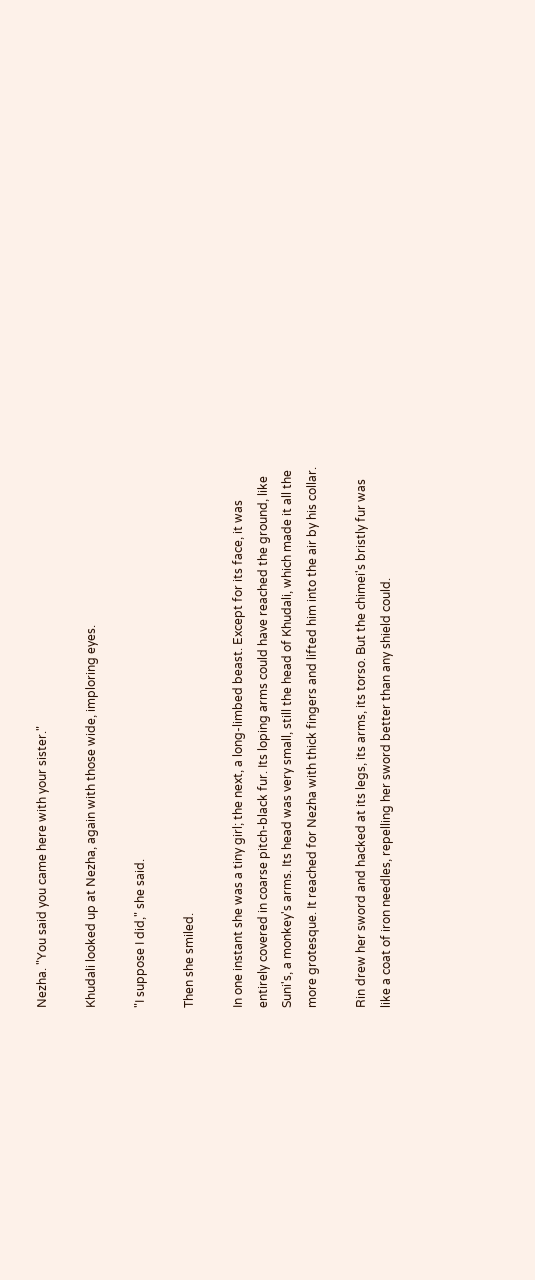Nezha. "You said you came here with your sister."

Khudali looked up at Nezha, again with those wide, imploring eyes.

"I suppose I did," she said.

Then she smiled.

In one instant she was a tiny girl; the next, a long-limbed beast. Except for its face, it was entirely covered in coarse pitch-black fur. Its loping arms could have reached the ground, like Suni's, a monkey's arms. Its head was very small, still the head of Khudali, which made it all the more grotesque. It reached for Nezha with thick fingers and lifted him into the air by his collar.

Rin drew her sword and hacked at its legs, its arms, its torso. But the chimei's bristly fur was like a coat of iron needles, repelling her sword better than any shield could.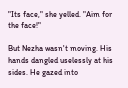"Its face," she yelled. "Aim for the face!"

But Nezha wasn't moving. His hands dangled uselessly at his sides. He gazed into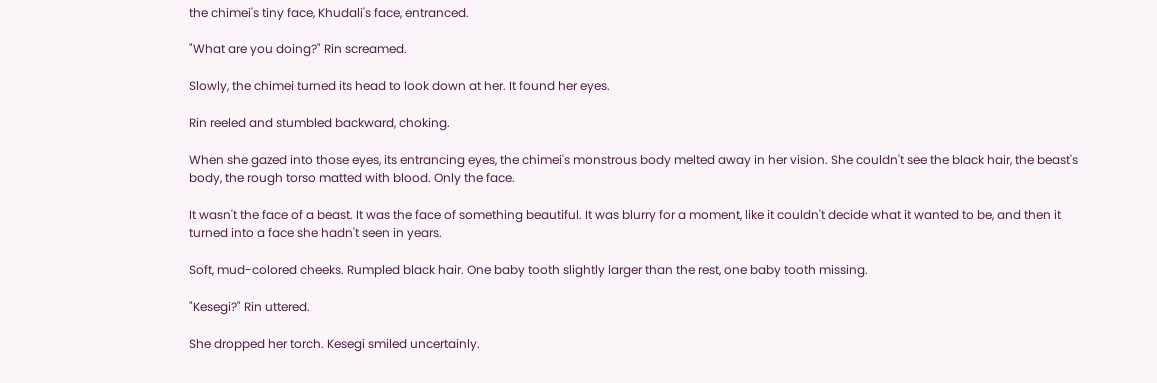the chimei's tiny face, Khudali's face, entranced.

"What are you doing?" Rin screamed.

Slowly, the chimei turned its head to look down at her. It found her eyes.

Rin reeled and stumbled backward, choking.

When she gazed into those eyes, its entrancing eyes, the chimei's monstrous body melted away in her vision. She couldn't see the black hair, the beast's body, the rough torso matted with blood. Only the face.

It wasn't the face of a beast. It was the face of something beautiful. It was blurry for a moment, like it couldn't decide what it wanted to be, and then it turned into a face she hadn't seen in years.

Soft, mud-colored cheeks. Rumpled black hair. One baby tooth slightly larger than the rest, one baby tooth missing.

"Kesegi?" Rin uttered.

She dropped her torch. Kesegi smiled uncertainly.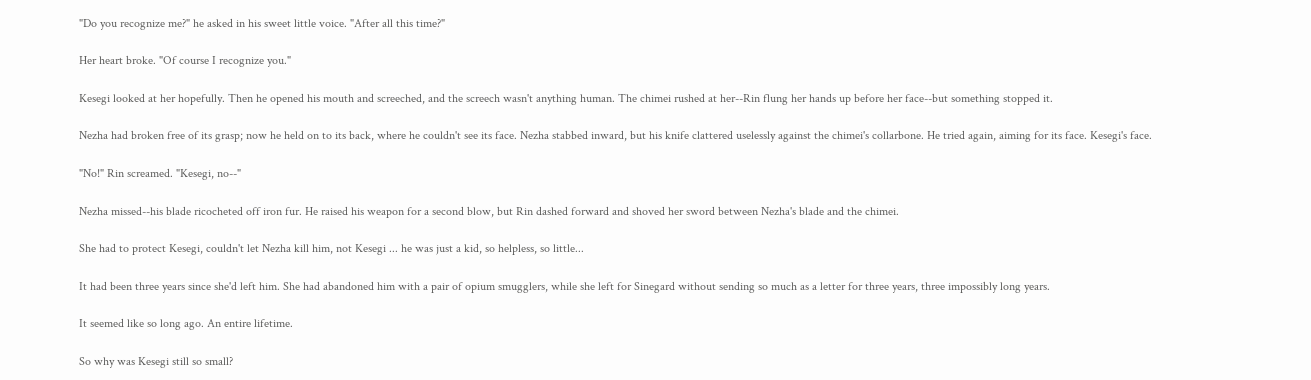"Do you recognize me?" he asked in his sweet little voice. "After all this time?"

Her heart broke. "Of course I recognize you."

Kesegi looked at her hopefully. Then he opened his mouth and screeched, and the screech wasn't anything human. The chimei rushed at her--Rin flung her hands up before her face--but something stopped it.

Nezha had broken free of its grasp; now he held on to its back, where he couldn't see its face. Nezha stabbed inward, but his knife clattered uselessly against the chimei's collarbone. He tried again, aiming for its face. Kesegi's face.

"No!" Rin screamed. "Kesegi, no--"

Nezha missed--his blade ricocheted off iron fur. He raised his weapon for a second blow, but Rin dashed forward and shoved her sword between Nezha's blade and the chimei.

She had to protect Kesegi, couldn't let Nezha kill him, not Kesegi ... he was just a kid, so helpless, so little...

It had been three years since she'd left him. She had abandoned him with a pair of opium smugglers, while she left for Sinegard without sending so much as a letter for three years, three impossibly long years.

It seemed like so long ago. An entire lifetime.

So why was Kesegi still so small?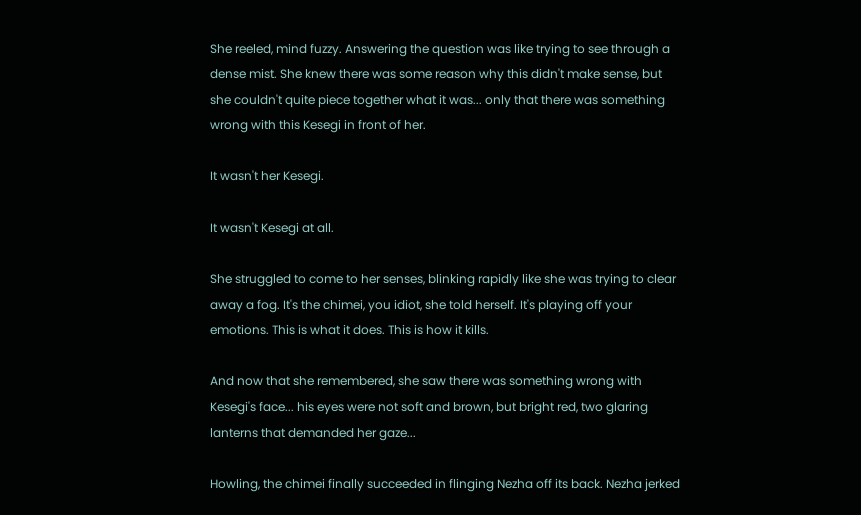She reeled, mind fuzzy. Answering the question was like trying to see through a dense mist. She knew there was some reason why this didn't make sense, but she couldn't quite piece together what it was... only that there was something wrong with this Kesegi in front of her.

It wasn't her Kesegi.

It wasn't Kesegi at all.

She struggled to come to her senses, blinking rapidly like she was trying to clear away a fog. It's the chimei, you idiot, she told herself. It's playing off your emotions. This is what it does. This is how it kills.

And now that she remembered, she saw there was something wrong with Kesegi's face... his eyes were not soft and brown, but bright red, two glaring lanterns that demanded her gaze...

Howling, the chimei finally succeeded in flinging Nezha off its back. Nezha jerked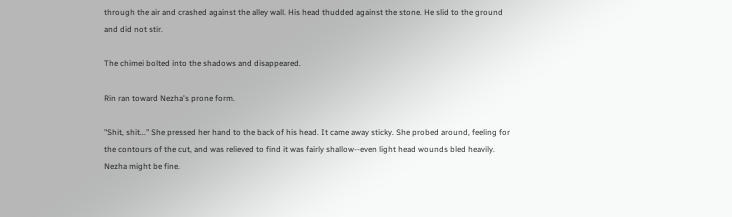through the air and crashed against the alley wall. His head thudded against the stone. He slid to the ground and did not stir.

The chimei bolted into the shadows and disappeared.

Rin ran toward Nezha's prone form.

"Shit, shit..." She pressed her hand to the back of his head. It came away sticky. She probed around, feeling for the contours of the cut, and was relieved to find it was fairly shallow--even light head wounds bled heavily. Nezha might be fine.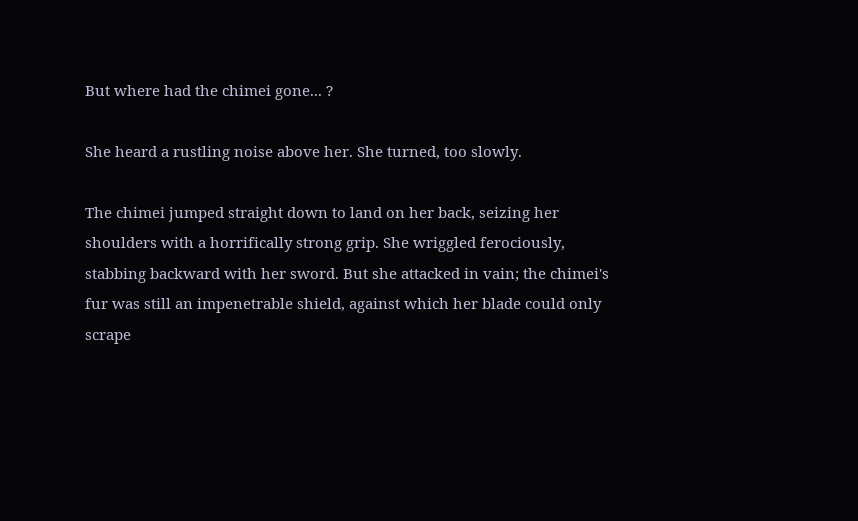But where had the chimei gone... ?

She heard a rustling noise above her. She turned, too slowly.

The chimei jumped straight down to land on her back, seizing her shoulders with a horrifically strong grip. She wriggled ferociously, stabbing backward with her sword. But she attacked in vain; the chimei's fur was still an impenetrable shield, against which her blade could only scrape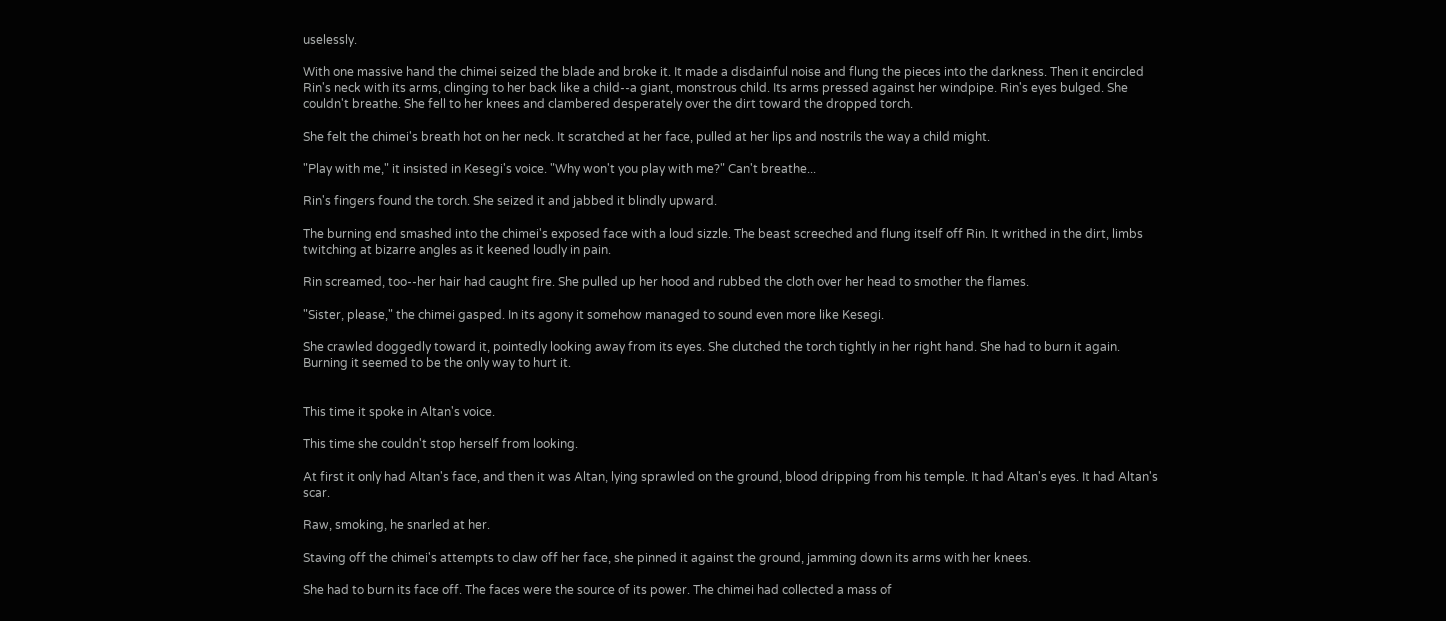uselessly.

With one massive hand the chimei seized the blade and broke it. It made a disdainful noise and flung the pieces into the darkness. Then it encircled Rin's neck with its arms, clinging to her back like a child--a giant, monstrous child. Its arms pressed against her windpipe. Rin's eyes bulged. She couldn't breathe. She fell to her knees and clambered desperately over the dirt toward the dropped torch.

She felt the chimei's breath hot on her neck. It scratched at her face, pulled at her lips and nostrils the way a child might.

"Play with me," it insisted in Kesegi's voice. "Why won't you play with me?" Can't breathe...

Rin's fingers found the torch. She seized it and jabbed it blindly upward.

The burning end smashed into the chimei's exposed face with a loud sizzle. The beast screeched and flung itself off Rin. It writhed in the dirt, limbs twitching at bizarre angles as it keened loudly in pain.

Rin screamed, too--her hair had caught fire. She pulled up her hood and rubbed the cloth over her head to smother the flames.

"Sister, please," the chimei gasped. In its agony it somehow managed to sound even more like Kesegi.

She crawled doggedly toward it, pointedly looking away from its eyes. She clutched the torch tightly in her right hand. She had to burn it again. Burning it seemed to be the only way to hurt it.


This time it spoke in Altan's voice.

This time she couldn't stop herself from looking.

At first it only had Altan's face, and then it was Altan, lying sprawled on the ground, blood dripping from his temple. It had Altan's eyes. It had Altan's scar.

Raw, smoking, he snarled at her.

Staving off the chimei's attempts to claw off her face, she pinned it against the ground, jamming down its arms with her knees.

She had to burn its face off. The faces were the source of its power. The chimei had collected a mass of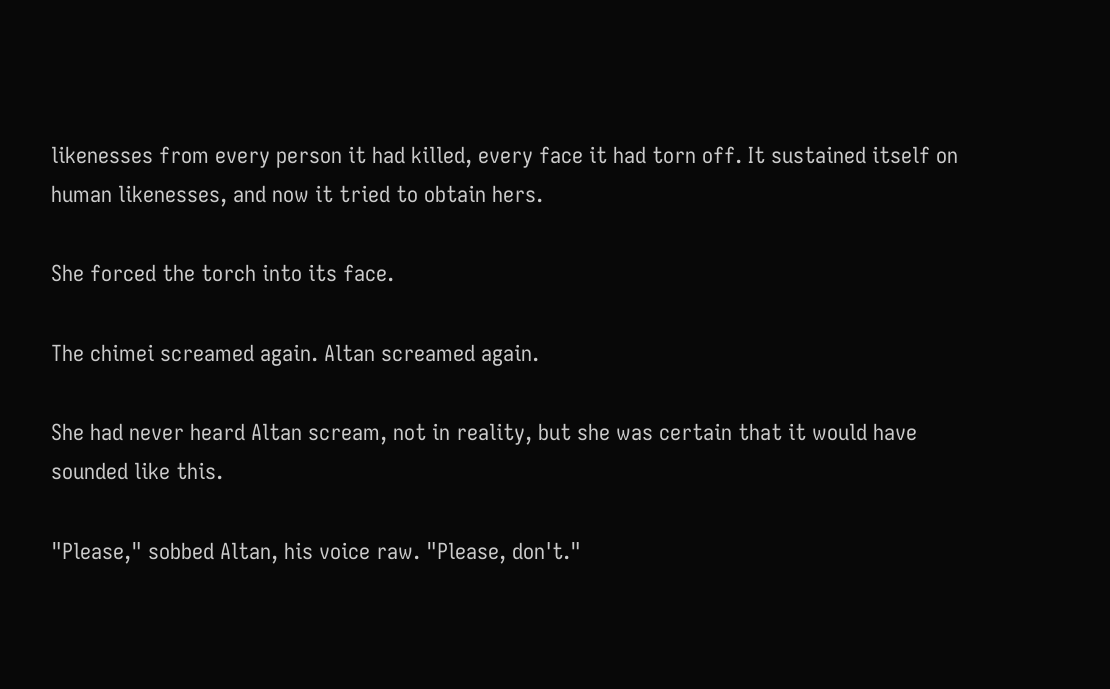likenesses from every person it had killed, every face it had torn off. It sustained itself on human likenesses, and now it tried to obtain hers.

She forced the torch into its face.

The chimei screamed again. Altan screamed again.

She had never heard Altan scream, not in reality, but she was certain that it would have sounded like this.

"Please," sobbed Altan, his voice raw. "Please, don't."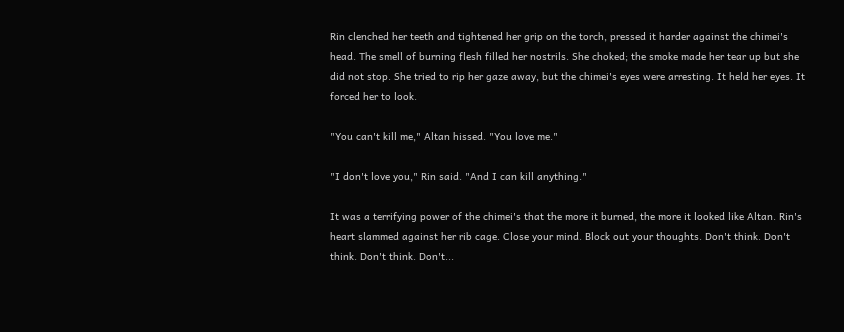Rin clenched her teeth and tightened her grip on the torch, pressed it harder against the chimei's head. The smell of burning flesh filled her nostrils. She choked; the smoke made her tear up but she did not stop. She tried to rip her gaze away, but the chimei's eyes were arresting. It held her eyes. It forced her to look.

"You can't kill me," Altan hissed. "You love me."

"I don't love you," Rin said. "And I can kill anything."

It was a terrifying power of the chimei's that the more it burned, the more it looked like Altan. Rin's heart slammed against her rib cage. Close your mind. Block out your thoughts. Don't think. Don't think. Don't think. Don't...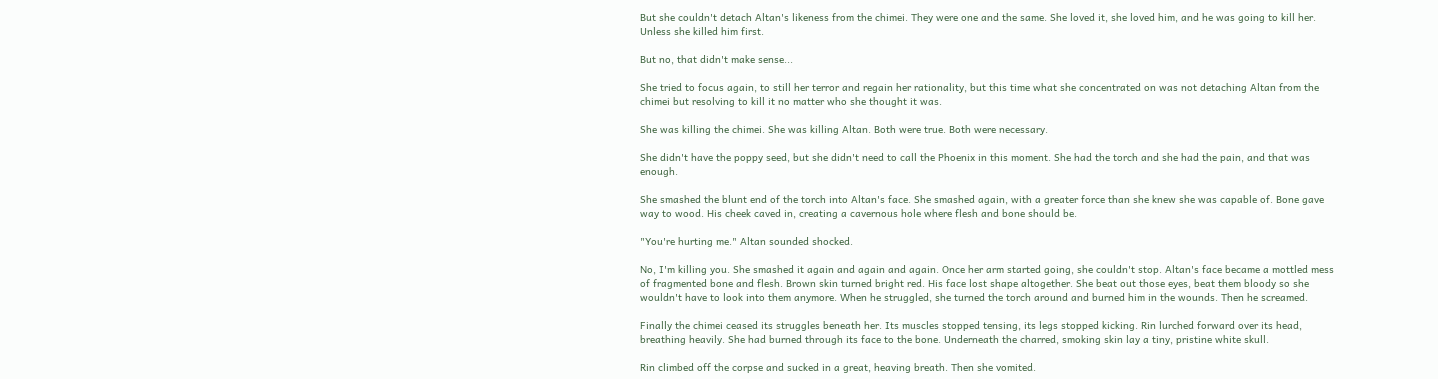But she couldn't detach Altan's likeness from the chimei. They were one and the same. She loved it, she loved him, and he was going to kill her. Unless she killed him first.

But no, that didn't make sense...

She tried to focus again, to still her terror and regain her rationality, but this time what she concentrated on was not detaching Altan from the chimei but resolving to kill it no matter who she thought it was.

She was killing the chimei. She was killing Altan. Both were true. Both were necessary.

She didn't have the poppy seed, but she didn't need to call the Phoenix in this moment. She had the torch and she had the pain, and that was enough.

She smashed the blunt end of the torch into Altan's face. She smashed again, with a greater force than she knew she was capable of. Bone gave way to wood. His cheek caved in, creating a cavernous hole where flesh and bone should be.

"You're hurting me." Altan sounded shocked.

No, I'm killing you. She smashed it again and again and again. Once her arm started going, she couldn't stop. Altan's face became a mottled mess of fragmented bone and flesh. Brown skin turned bright red. His face lost shape altogether. She beat out those eyes, beat them bloody so she wouldn't have to look into them anymore. When he struggled, she turned the torch around and burned him in the wounds. Then he screamed.

Finally the chimei ceased its struggles beneath her. Its muscles stopped tensing, its legs stopped kicking. Rin lurched forward over its head, breathing heavily. She had burned through its face to the bone. Underneath the charred, smoking skin lay a tiny, pristine white skull.

Rin climbed off the corpse and sucked in a great, heaving breath. Then she vomited.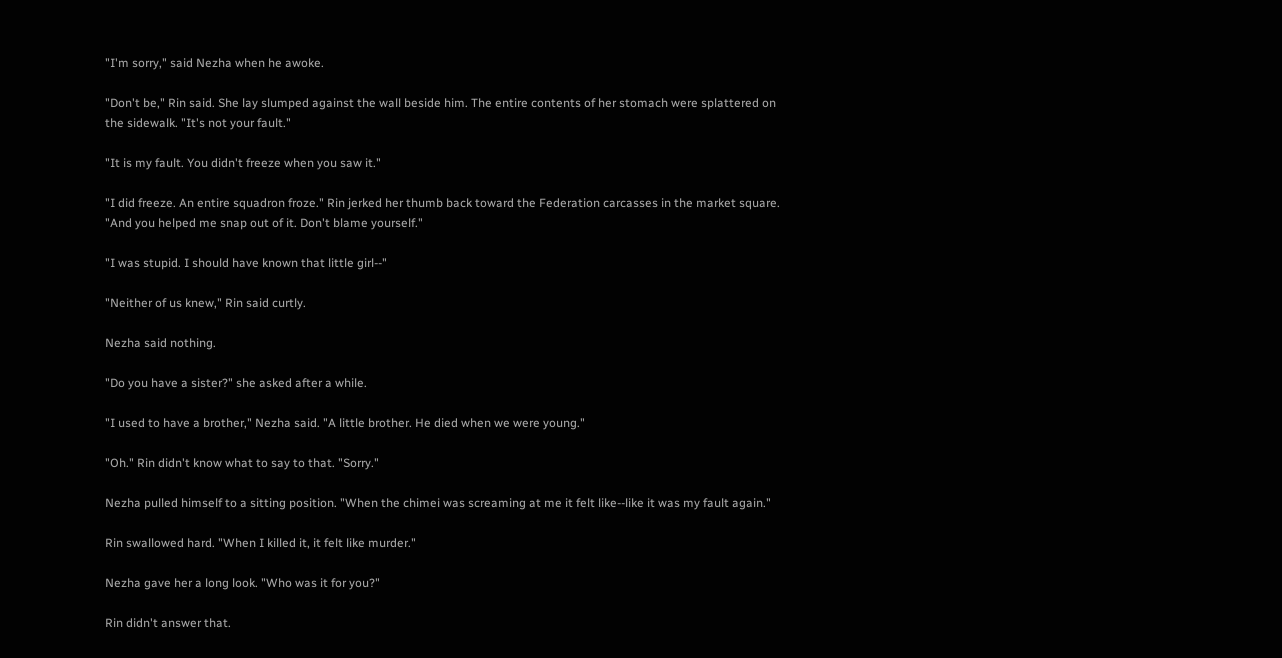"I'm sorry," said Nezha when he awoke.

"Don't be," Rin said. She lay slumped against the wall beside him. The entire contents of her stomach were splattered on the sidewalk. "It's not your fault."

"It is my fault. You didn't freeze when you saw it."

"I did freeze. An entire squadron froze." Rin jerked her thumb back toward the Federation carcasses in the market square. "And you helped me snap out of it. Don't blame yourself."

"I was stupid. I should have known that little girl--"

"Neither of us knew," Rin said curtly.

Nezha said nothing.

"Do you have a sister?" she asked after a while.

"I used to have a brother," Nezha said. "A little brother. He died when we were young."

"Oh." Rin didn't know what to say to that. "Sorry."

Nezha pulled himself to a sitting position. "When the chimei was screaming at me it felt like--like it was my fault again."

Rin swallowed hard. "When I killed it, it felt like murder."

Nezha gave her a long look. "Who was it for you?"

Rin didn't answer that.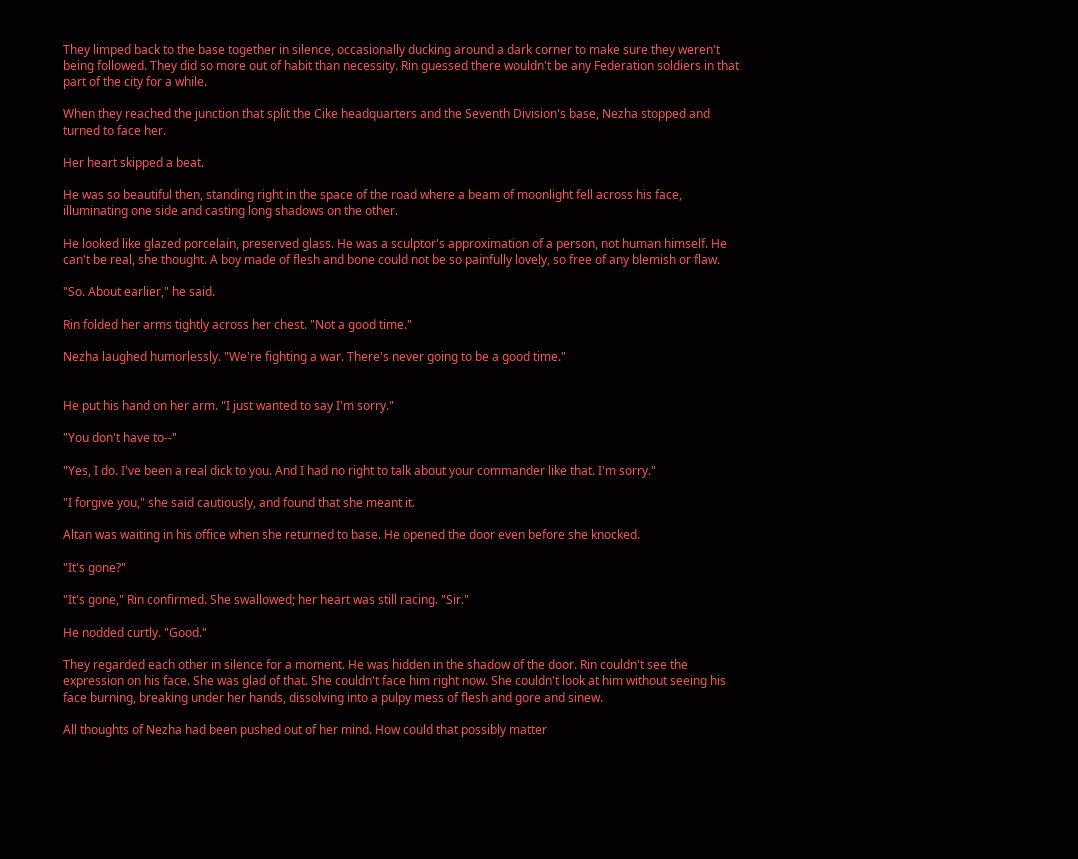They limped back to the base together in silence, occasionally ducking around a dark corner to make sure they weren't being followed. They did so more out of habit than necessity. Rin guessed there wouldn't be any Federation soldiers in that part of the city for a while.

When they reached the junction that split the Cike headquarters and the Seventh Division's base, Nezha stopped and turned to face her.

Her heart skipped a beat.

He was so beautiful then, standing right in the space of the road where a beam of moonlight fell across his face, illuminating one side and casting long shadows on the other.

He looked like glazed porcelain, preserved glass. He was a sculptor's approximation of a person, not human himself. He can't be real, she thought. A boy made of flesh and bone could not be so painfully lovely, so free of any blemish or flaw.

"So. About earlier," he said.

Rin folded her arms tightly across her chest. "Not a good time."

Nezha laughed humorlessly. "We're fighting a war. There's never going to be a good time."


He put his hand on her arm. "I just wanted to say I'm sorry."

"You don't have to--"

"Yes, I do. I've been a real dick to you. And I had no right to talk about your commander like that. I'm sorry."

"I forgive you," she said cautiously, and found that she meant it.

Altan was waiting in his office when she returned to base. He opened the door even before she knocked.

"It's gone?"

"It's gone," Rin confirmed. She swallowed; her heart was still racing. "Sir."

He nodded curtly. "Good."

They regarded each other in silence for a moment. He was hidden in the shadow of the door. Rin couldn't see the expression on his face. She was glad of that. She couldn't face him right now. She couldn't look at him without seeing his face burning, breaking under her hands, dissolving into a pulpy mess of flesh and gore and sinew.

All thoughts of Nezha had been pushed out of her mind. How could that possibly matter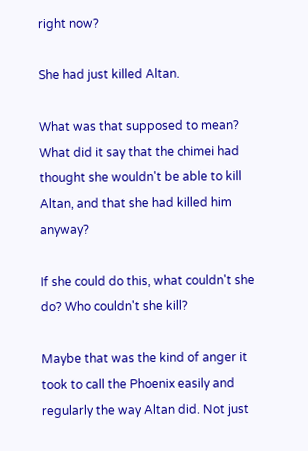right now?

She had just killed Altan.

What was that supposed to mean? What did it say that the chimei had thought she wouldn't be able to kill Altan, and that she had killed him anyway?

If she could do this, what couldn't she do? Who couldn't she kill?

Maybe that was the kind of anger it took to call the Phoenix easily and regularly the way Altan did. Not just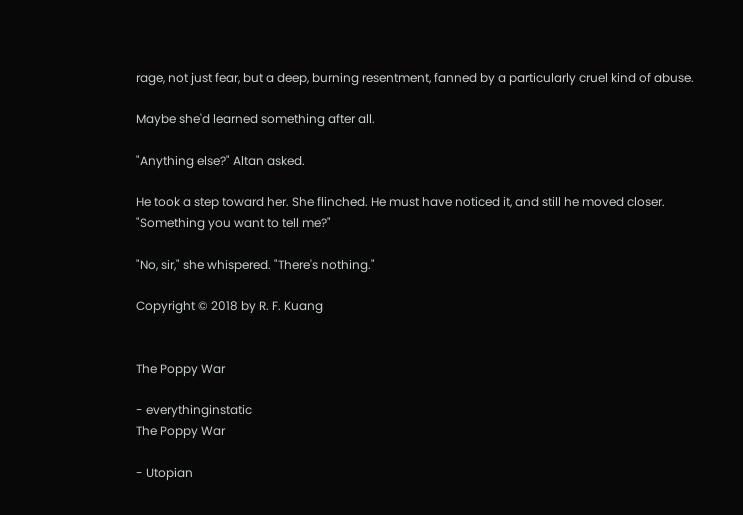rage, not just fear, but a deep, burning resentment, fanned by a particularly cruel kind of abuse.

Maybe she'd learned something after all.

"Anything else?" Altan asked.

He took a step toward her. She flinched. He must have noticed it, and still he moved closer. "Something you want to tell me?"

"No, sir," she whispered. "There's nothing."

Copyright © 2018 by R. F. Kuang


The Poppy War

- everythinginstatic
The Poppy War

- Utopian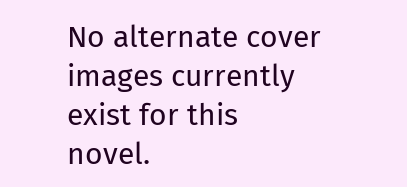No alternate cover images currently exist for this novel.